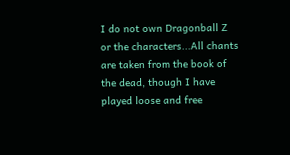I do not own Dragonball Z or the characters...All chants are taken from the book of the dead, though I have played loose and free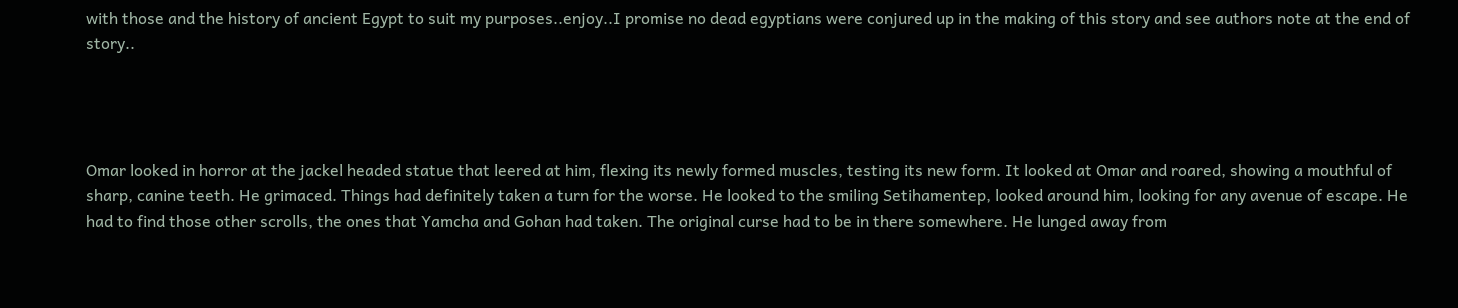with those and the history of ancient Egypt to suit my purposes..enjoy..I promise no dead egyptians were conjured up in the making of this story and see authors note at the end of story..




Omar looked in horror at the jackel headed statue that leered at him, flexing its newly formed muscles, testing its new form. It looked at Omar and roared, showing a mouthful of sharp, canine teeth. He grimaced. Things had definitely taken a turn for the worse. He looked to the smiling Setihamentep, looked around him, looking for any avenue of escape. He had to find those other scrolls, the ones that Yamcha and Gohan had taken. The original curse had to be in there somewhere. He lunged away from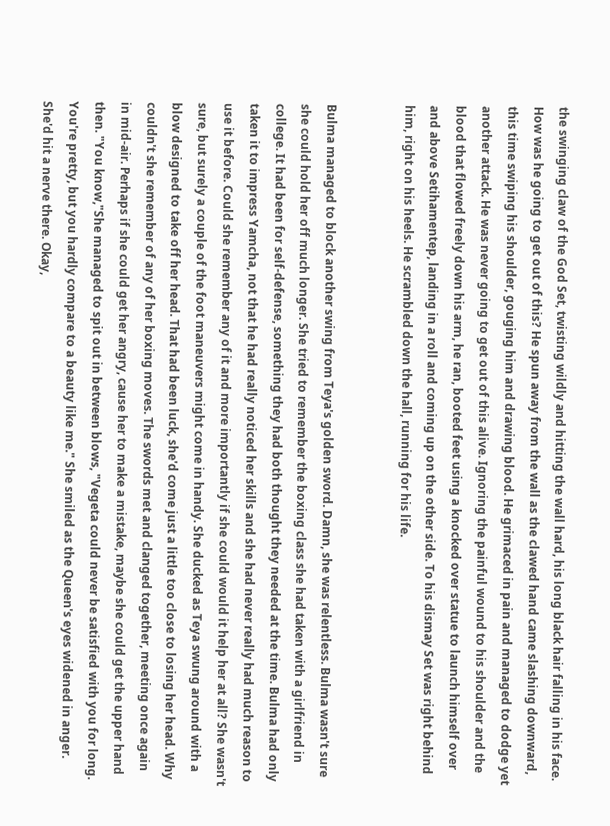the swinging claw of the God Set, twisting wildly and hitting the wall hard, his long black hair falling in his face. How was he going to get out of this? He spun away from the wall as the clawed hand came slashing downward, this time swiping his shoulder, gouging him and drawing blood. He grimaced in pain and managed to dodge yet another attack. He was never going to get out of this alive. Ignoring the painful wound to his shoulder and the blood that flowed freely down his arm, he ran, booted feet using a knocked over statue to launch himself over and above Setihamentep, landing in a roll and coming up on the other side. To his dismay Set was right behind him, right on his heels. He scrambled down the hall, running for his life.


Bulma managed to block another swing from Teya's golden sword. Damn, she was relentless. Bulma wasn't sure she could hold her off much longer. She tried to remember the boxing class she had taken with a girlfriend in college. It had been for self-defense, something they had both thought they needed at the time. Bulma had only taken it to impress Yamcha, not that he had really noticed her skills and she had never really had much reason to use it before. Could she remember any of it and more importantly if she could would it help her at all? She wasn't sure, but surely a couple of the foot maneuvers might come in handy. She ducked as Teya swung around with a blow designed to take off her head. That had been luck, she'd come just a little too close to losing her head. Why couldn't she remember of any of her boxing moves. The swords met and clanged together, meeting once again in mid-air. Perhaps if she could get her angry, cause her to make a mistake, maybe she could get the upper hand then. "You know,"She managed to spit out in between blows, "Vegeta could never be satisfied with you for long. You're pretty, but you hardly compare to a beauty like me." She smiled as the Queen's eyes widened in anger. She'd hit a nerve there. Okay,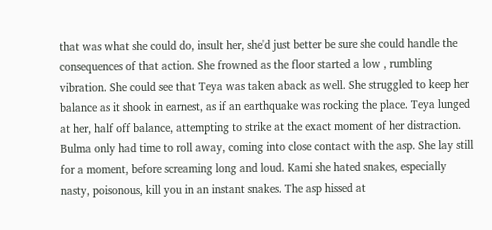that was what she could do, insult her, she'd just better be sure she could handle the consequences of that action. She frowned as the floor started a low , rumbling vibration. She could see that Teya was taken aback as well. She struggled to keep her balance as it shook in earnest, as if an earthquake was rocking the place. Teya lunged at her, half off balance, attempting to strike at the exact moment of her distraction. Bulma only had time to roll away, coming into close contact with the asp. She lay still for a moment, before screaming long and loud. Kami she hated snakes, especially nasty, poisonous, kill you in an instant snakes. The asp hissed at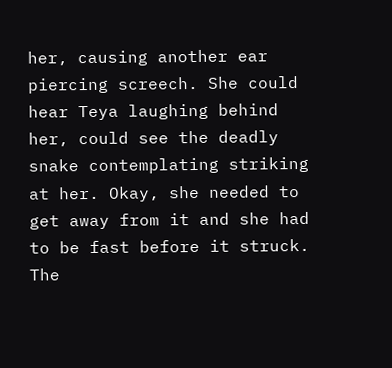her, causing another ear piercing screech. She could hear Teya laughing behind her, could see the deadly snake contemplating striking at her. Okay, she needed to get away from it and she had to be fast before it struck. The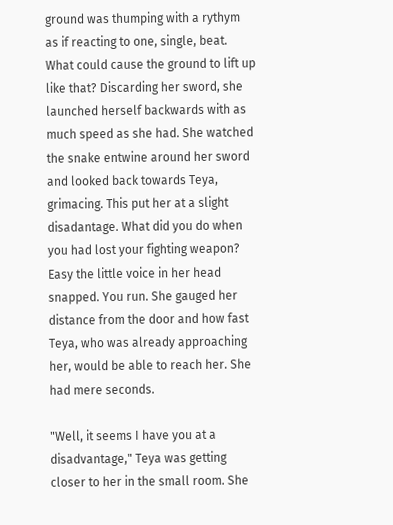ground was thumping with a rythym as if reacting to one, single, beat. What could cause the ground to lift up like that? Discarding her sword, she launched herself backwards with as much speed as she had. She watched the snake entwine around her sword and looked back towards Teya, grimacing. This put her at a slight disadantage. What did you do when you had lost your fighting weapon? Easy the little voice in her head snapped. You run. She gauged her distance from the door and how fast Teya, who was already approaching her, would be able to reach her. She had mere seconds.

"Well, it seems I have you at a disadvantage," Teya was getting closer to her in the small room. She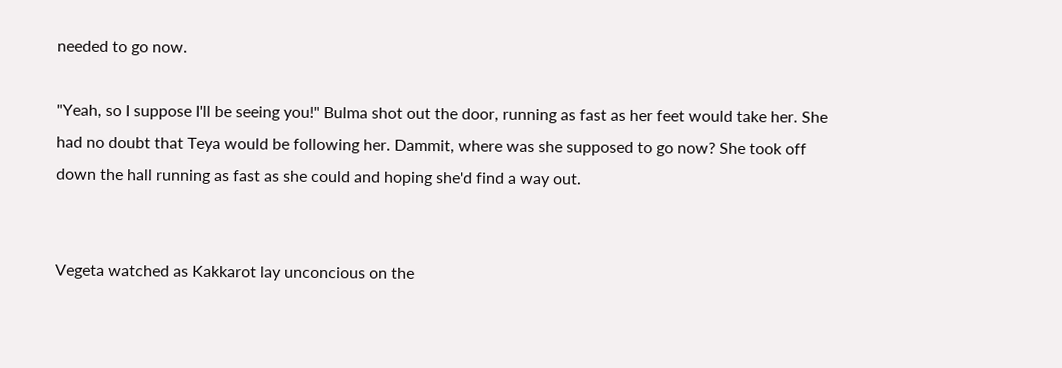needed to go now.

"Yeah, so I suppose I'll be seeing you!" Bulma shot out the door, running as fast as her feet would take her. She had no doubt that Teya would be following her. Dammit, where was she supposed to go now? She took off down the hall running as fast as she could and hoping she'd find a way out.


Vegeta watched as Kakkarot lay unconcious on the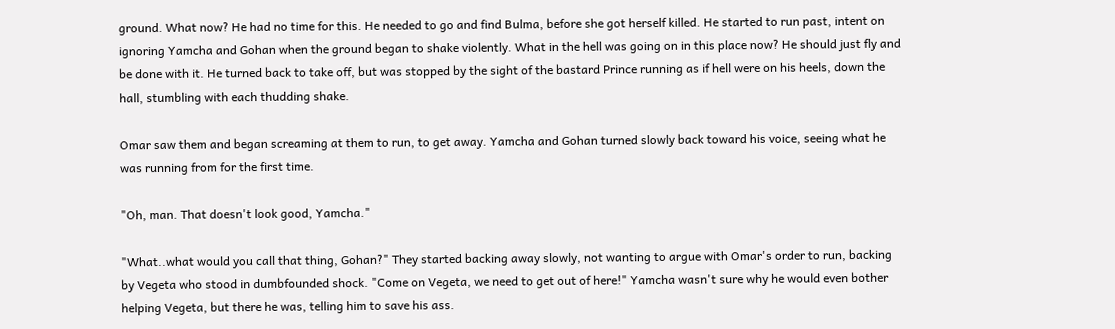ground. What now? He had no time for this. He needed to go and find Bulma, before she got herself killed. He started to run past, intent on ignoring Yamcha and Gohan when the ground began to shake violently. What in the hell was going on in this place now? He should just fly and be done with it. He turned back to take off, but was stopped by the sight of the bastard Prince running as if hell were on his heels, down the hall, stumbling with each thudding shake.

Omar saw them and began screaming at them to run, to get away. Yamcha and Gohan turned slowly back toward his voice, seeing what he was running from for the first time.

"Oh, man. That doesn't look good, Yamcha."

"What..what would you call that thing, Gohan?" They started backing away slowly, not wanting to argue with Omar's order to run, backing by Vegeta who stood in dumbfounded shock. "Come on Vegeta, we need to get out of here!" Yamcha wasn't sure why he would even bother helping Vegeta, but there he was, telling him to save his ass.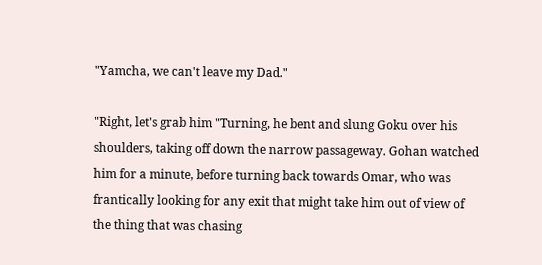"Yamcha, we can't leave my Dad."

"Right, let's grab him "Turning, he bent and slung Goku over his shoulders, taking off down the narrow passageway. Gohan watched him for a minute, before turning back towards Omar, who was frantically looking for any exit that might take him out of view of the thing that was chasing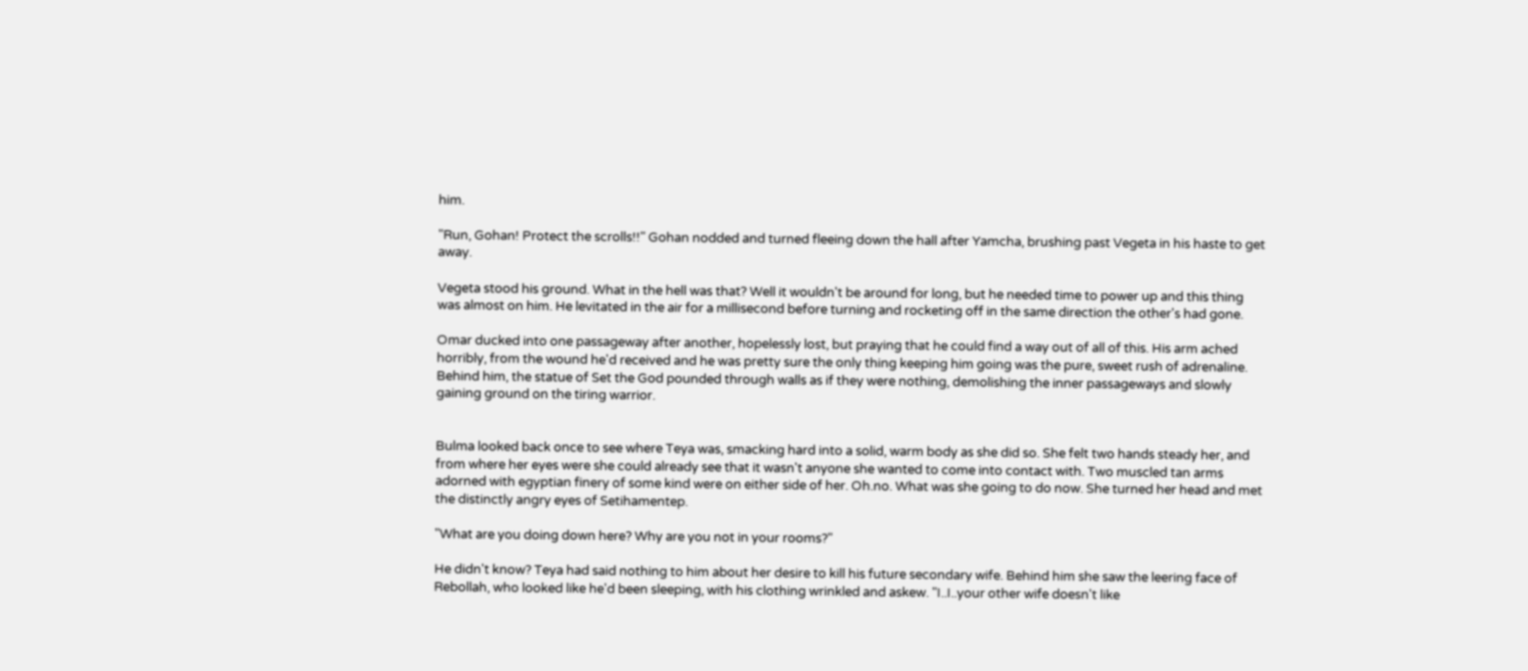him.

"Run, Gohan! Protect the scrolls!!" Gohan nodded and turned fleeing down the hall after Yamcha, brushing past Vegeta in his haste to get away.

Vegeta stood his ground. What in the hell was that? Well it wouldn't be around for long, but he needed time to power up and this thing was almost on him. He levitated in the air for a millisecond before turning and rocketing off in the same direction the other's had gone.

Omar ducked into one passageway after another, hopelessly lost, but praying that he could find a way out of all of this. His arm ached horribly, from the wound he'd received and he was pretty sure the only thing keeping him going was the pure, sweet rush of adrenaline. Behind him, the statue of Set the God pounded through walls as if they were nothing, demolishing the inner passageways and slowly gaining ground on the tiring warrior.


Bulma looked back once to see where Teya was, smacking hard into a solid, warm body as she did so. She felt two hands steady her, and from where her eyes were she could already see that it wasn't anyone she wanted to come into contact with. Two muscled tan arms adorned with egyptian finery of some kind were on either side of her. Oh.no. What was she going to do now. She turned her head and met the distinctly angry eyes of Setihamentep.

"What are you doing down here? Why are you not in your rooms?"

He didn't know? Teya had said nothing to him about her desire to kill his future secondary wife. Behind him she saw the leering face of Rebollah, who looked like he'd been sleeping, with his clothing wrinkled and askew. "I..I..your other wife doesn't like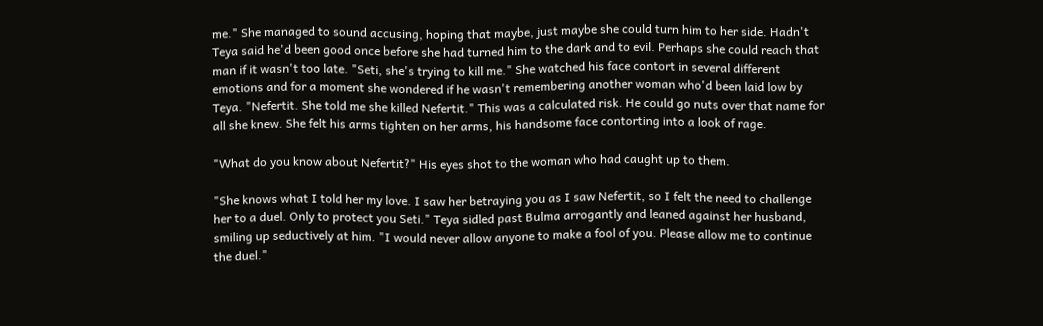me." She managed to sound accusing, hoping that maybe, just maybe she could turn him to her side. Hadn't Teya said he'd been good once before she had turned him to the dark and to evil. Perhaps she could reach that man if it wasn't too late. "Seti, she's trying to kill me." She watched his face contort in several different emotions and for a moment she wondered if he wasn't remembering another woman who'd been laid low by Teya. "Nefertit. She told me she killed Nefertit." This was a calculated risk. He could go nuts over that name for all she knew. She felt his arms tighten on her arms, his handsome face contorting into a look of rage.

"What do you know about Nefertit?" His eyes shot to the woman who had caught up to them.

"She knows what I told her my love. I saw her betraying you as I saw Nefertit, so I felt the need to challenge her to a duel. Only to protect you Seti." Teya sidled past Bulma arrogantly and leaned against her husband, smiling up seductively at him. "I would never allow anyone to make a fool of you. Please allow me to continue the duel."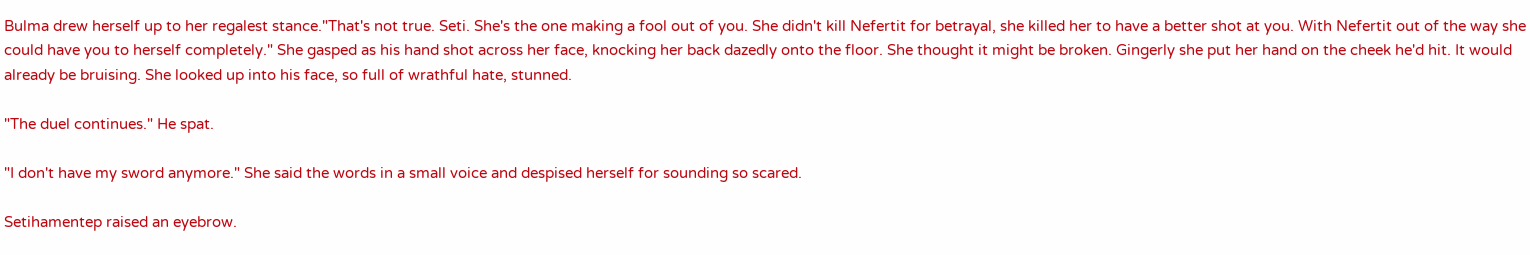Bulma drew herself up to her regalest stance."That's not true. Seti. She's the one making a fool out of you. She didn't kill Nefertit for betrayal, she killed her to have a better shot at you. With Nefertit out of the way she could have you to herself completely." She gasped as his hand shot across her face, knocking her back dazedly onto the floor. She thought it might be broken. Gingerly she put her hand on the cheek he'd hit. It would already be bruising. She looked up into his face, so full of wrathful hate, stunned.

"The duel continues." He spat.

"I don't have my sword anymore." She said the words in a small voice and despised herself for sounding so scared.

Setihamentep raised an eyebrow.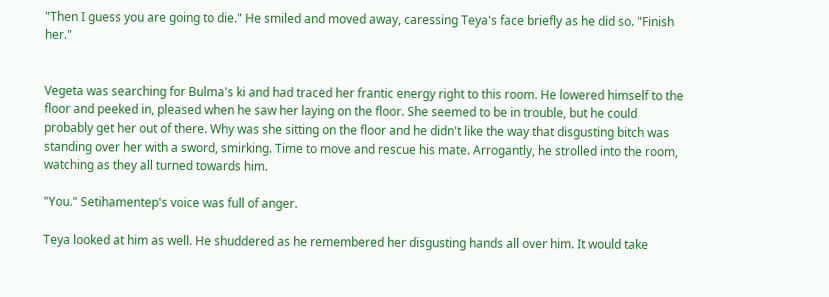"Then I guess you are going to die." He smiled and moved away, caressing Teya's face briefly as he did so. "Finish her."


Vegeta was searching for Bulma's ki and had traced her frantic energy right to this room. He lowered himself to the floor and peeked in, pleased when he saw her laying on the floor. She seemed to be in trouble, but he could probably get her out of there. Why was she sitting on the floor and he didn't like the way that disgusting bitch was standing over her with a sword, smirking. Time to move and rescue his mate. Arrogantly, he strolled into the room, watching as they all turned towards him.

"You." Setihamentep's voice was full of anger.

Teya looked at him as well. He shuddered as he remembered her disgusting hands all over him. It would take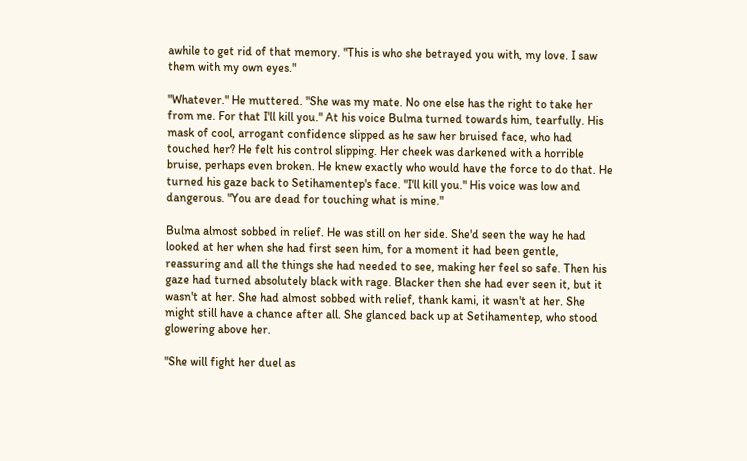awhile to get rid of that memory. "This is who she betrayed you with, my love. I saw them with my own eyes."

"Whatever." He muttered. "She was my mate. No one else has the right to take her from me. For that I'll kill you." At his voice Bulma turned towards him, tearfully. His mask of cool, arrogant confidence slipped as he saw her bruised face, who had touched her? He felt his control slipping. Her cheek was darkened with a horrible bruise, perhaps even broken. He knew exactly who would have the force to do that. He turned his gaze back to Setihamentep's face. "I'll kill you." His voice was low and dangerous. "You are dead for touching what is mine."

Bulma almost sobbed in relief. He was still on her side. She'd seen the way he had looked at her when she had first seen him, for a moment it had been gentle, reassuring and all the things she had needed to see, making her feel so safe. Then his gaze had turned absolutely black with rage. Blacker then she had ever seen it, but it wasn't at her. She had almost sobbed with relief, thank kami, it wasn't at her. She might still have a chance after all. She glanced back up at Setihamentep, who stood glowering above her.

"She will fight her duel as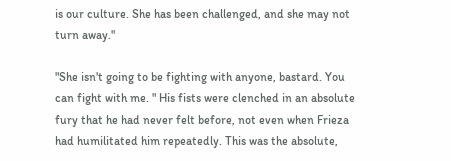is our culture. She has been challenged, and she may not turn away."

"She isn't going to be fighting with anyone, bastard. You can fight with me. " His fists were clenched in an absolute fury that he had never felt before, not even when Frieza had humilitated him repeatedly. This was the absolute,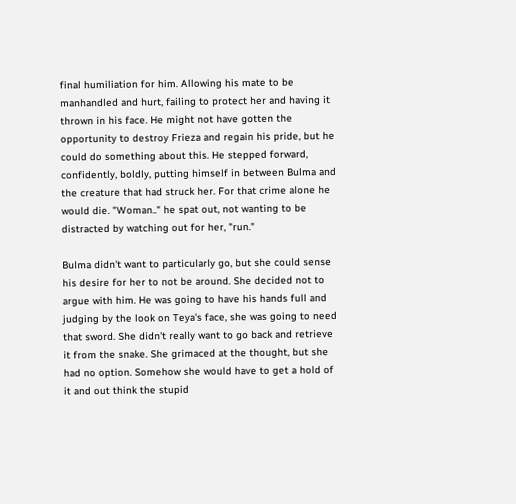final humiliation for him. Allowing his mate to be manhandled and hurt, failing to protect her and having it thrown in his face. He might not have gotten the opportunity to destroy Frieza and regain his pride, but he could do something about this. He stepped forward, confidently, boldly, putting himself in between Bulma and the creature that had struck her. For that crime alone he would die. "Woman.." he spat out, not wanting to be distracted by watching out for her, "run."

Bulma didn't want to particularly go, but she could sense his desire for her to not be around. She decided not to argue with him. He was going to have his hands full and judging by the look on Teya's face, she was going to need that sword. She didn't really want to go back and retrieve it from the snake. She grimaced at the thought, but she had no option. Somehow she would have to get a hold of it and out think the stupid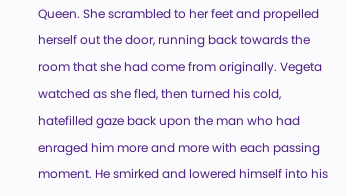Queen. She scrambled to her feet and propelled herself out the door, running back towards the room that she had come from originally. Vegeta watched as she fled, then turned his cold, hatefilled gaze back upon the man who had enraged him more and more with each passing moment. He smirked and lowered himself into his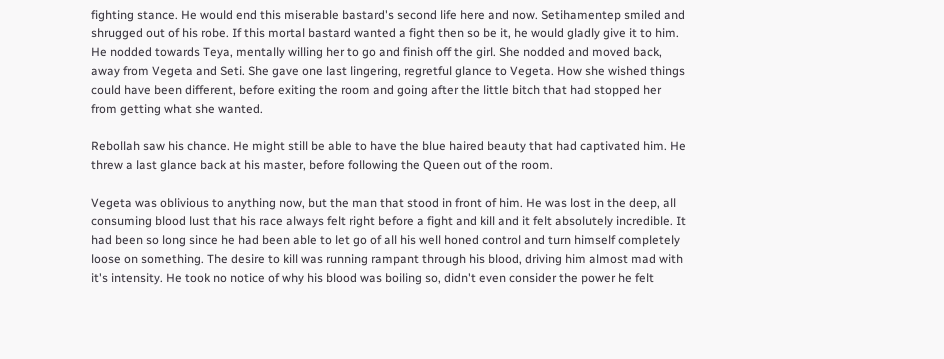fighting stance. He would end this miserable bastard's second life here and now. Setihamentep smiled and shrugged out of his robe. If this mortal bastard wanted a fight then so be it, he would gladly give it to him. He nodded towards Teya, mentally willing her to go and finish off the girl. She nodded and moved back, away from Vegeta and Seti. She gave one last lingering, regretful glance to Vegeta. How she wished things could have been different, before exiting the room and going after the little bitch that had stopped her from getting what she wanted.

Rebollah saw his chance. He might still be able to have the blue haired beauty that had captivated him. He threw a last glance back at his master, before following the Queen out of the room.

Vegeta was oblivious to anything now, but the man that stood in front of him. He was lost in the deep, all consuming blood lust that his race always felt right before a fight and kill and it felt absolutely incredible. It had been so long since he had been able to let go of all his well honed control and turn himself completely loose on something. The desire to kill was running rampant through his blood, driving him almost mad with it's intensity. He took no notice of why his blood was boiling so, didn't even consider the power he felt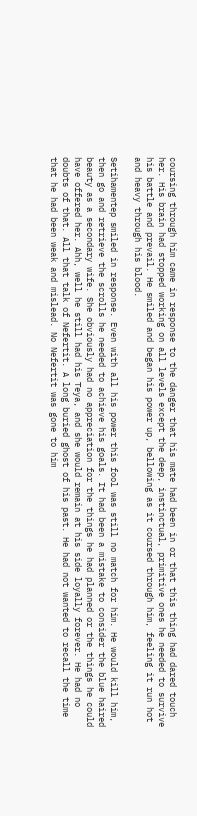coursing through him came in response to the danger that his mate had been in or that this thing had dared touch her. His brain had stopped working on all levels except the deep, instinctual, primitive ones he needed to survive his battle and prevail. He smiled and began his power up, bellowing as it coursed through him, feeling it run hot and heavy through his blood.

Setihamentep smiled in response. Even with all his power this fool was still no match for him. He would kill him, then go and retrieve the scrolls he needed to achieve his goals. It had been a mistake to consider the blue haired beauty as a secondary wife. She obviously had no appreciation for the things he had planned or the things he could have offered her. Ahh, well he still had his Teya, and she would remain at his side loyally forever. He had no doubts of that. All that talk of Nefertit. A long buried ghost of his past. He had not wanted to recall the time that he had been weak and mislead. No Nefertit was gone to him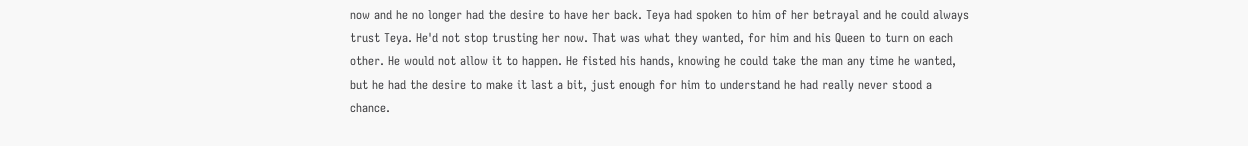now and he no longer had the desire to have her back. Teya had spoken to him of her betrayal and he could always trust Teya. He'd not stop trusting her now. That was what they wanted, for him and his Queen to turn on each other. He would not allow it to happen. He fisted his hands, knowing he could take the man any time he wanted, but he had the desire to make it last a bit, just enough for him to understand he had really never stood a chance.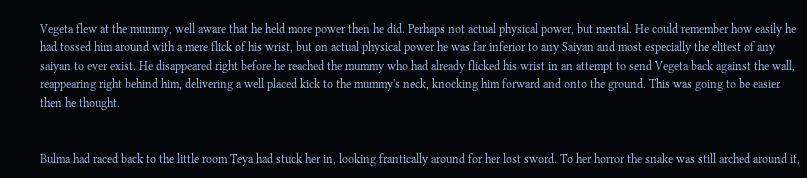Vegeta flew at the mummy, well aware that he held more power then he did. Perhaps not actual physical power, but mental. He could remember how easily he had tossed him around with a mere flick of his wrist, but on actual physical power he was far inferior to any Saiyan and most especially the elitest of any saiyan to ever exist. He disappeared right before he reached the mummy who had already flicked his wrist in an attempt to send Vegeta back against the wall, reappearing right behind him, delivering a well placed kick to the mummy's neck, knocking him forward and onto the ground. This was going to be easier then he thought.


Bulma had raced back to the little room Teya had stuck her in, looking frantically around for her lost sword. To her horror the snake was still arched around it,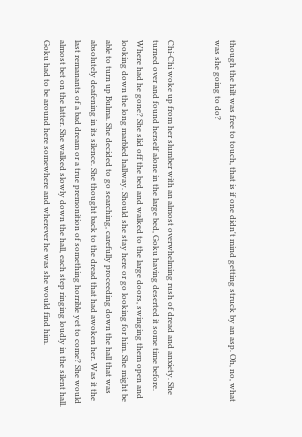though the hilt was free to touch, that is if one didn't mind getting struck by an asp. Oh, no, what was she going to do?


Chi-Chi woke up from her slumber with an almost overwhelming rush of dread and anxiety. She turned over and found herself alone in the large bed, Goku having deserted it some time before. Where had he gone? She slid off the bed and walked to the large doors, swinging them open and looking down the long marbled hallway. Should she stay here or go looking for him. She might be able to turn up Bulma. She decided to go searching, carefully proceeding down the hall that was absolutely deafening in its silence. She thought back to the dread that had awoken her. Was it the last remanants of a bad dream or a true premonition of something horrible yet to come? She would almost bet on the latter. She walked slowly down the hall, each step ringing loudly in the silent hall. Goku had to be around here somewhere and wherever he was she would find him.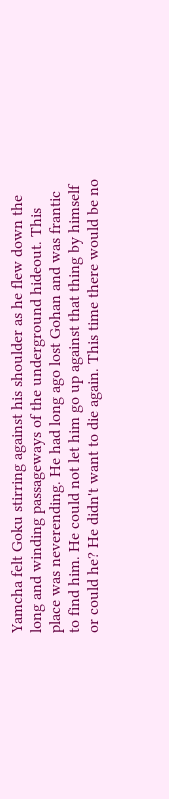Yamcha felt Goku stirring against his shoulder as he flew down the long and winding passageways of the underground hideout. This place was neverending. He had long ago lost Gohan and was frantic to find him. He could not let him go up against that thing by himself or could he? He didn't want to die again. This time there would be no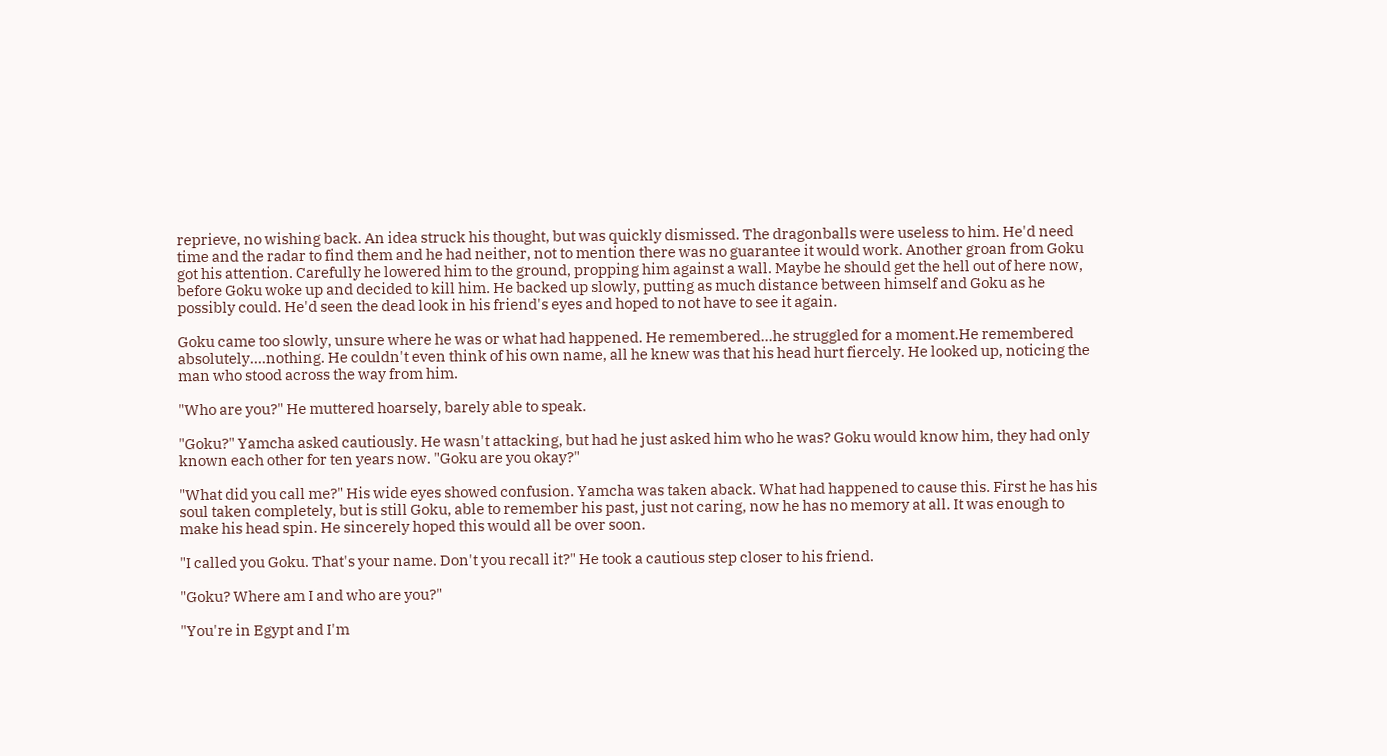reprieve, no wishing back. An idea struck his thought, but was quickly dismissed. The dragonballs were useless to him. He'd need time and the radar to find them and he had neither, not to mention there was no guarantee it would work. Another groan from Goku got his attention. Carefully he lowered him to the ground, propping him against a wall. Maybe he should get the hell out of here now, before Goku woke up and decided to kill him. He backed up slowly, putting as much distance between himself and Goku as he possibly could. He'd seen the dead look in his friend's eyes and hoped to not have to see it again.

Goku came too slowly, unsure where he was or what had happened. He remembered...he struggled for a moment.He remembered absolutely....nothing. He couldn't even think of his own name, all he knew was that his head hurt fiercely. He looked up, noticing the man who stood across the way from him.

"Who are you?" He muttered hoarsely, barely able to speak.

"Goku?" Yamcha asked cautiously. He wasn't attacking, but had he just asked him who he was? Goku would know him, they had only known each other for ten years now. "Goku are you okay?"

"What did you call me?" His wide eyes showed confusion. Yamcha was taken aback. What had happened to cause this. First he has his soul taken completely, but is still Goku, able to remember his past, just not caring, now he has no memory at all. It was enough to make his head spin. He sincerely hoped this would all be over soon.

"I called you Goku. That's your name. Don't you recall it?" He took a cautious step closer to his friend.

"Goku? Where am I and who are you?"

"You're in Egypt and I'm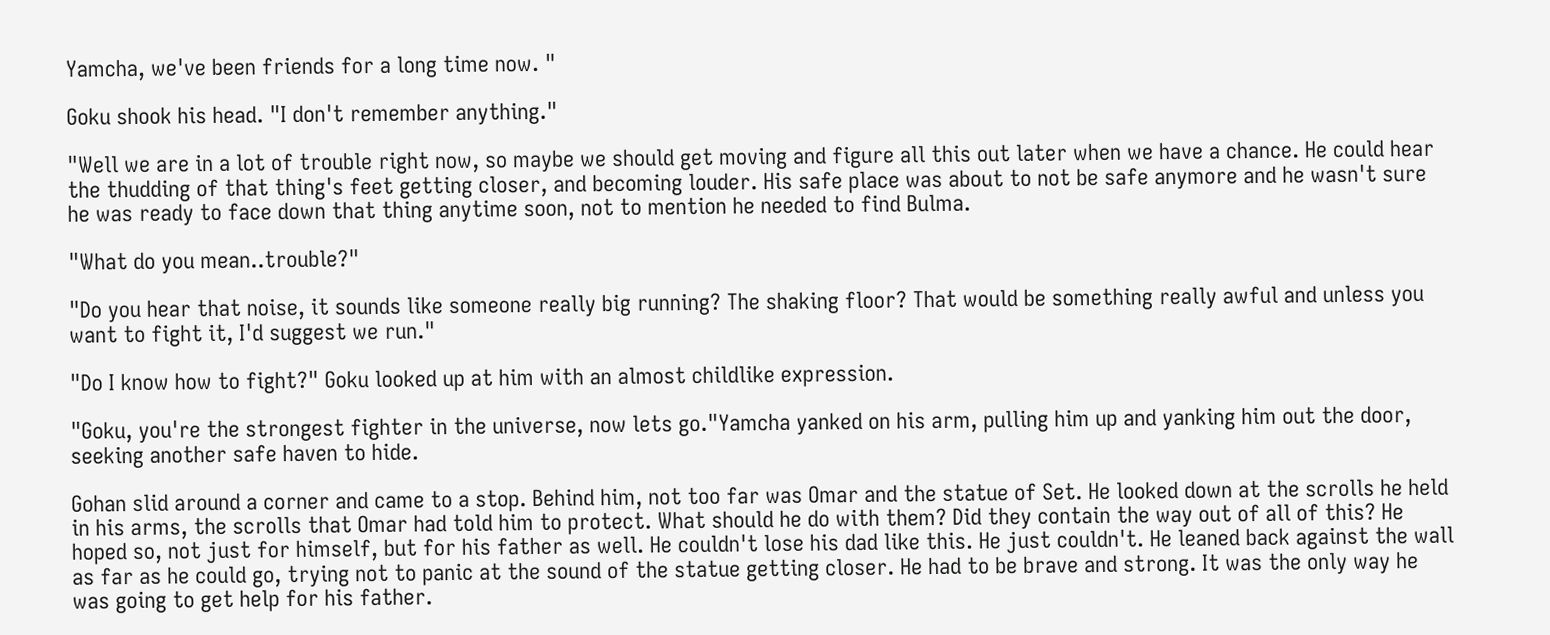Yamcha, we've been friends for a long time now. "

Goku shook his head. "I don't remember anything."

"Well we are in a lot of trouble right now, so maybe we should get moving and figure all this out later when we have a chance. He could hear the thudding of that thing's feet getting closer, and becoming louder. His safe place was about to not be safe anymore and he wasn't sure he was ready to face down that thing anytime soon, not to mention he needed to find Bulma.

"What do you mean..trouble?"

"Do you hear that noise, it sounds like someone really big running? The shaking floor? That would be something really awful and unless you want to fight it, I'd suggest we run."

"Do I know how to fight?" Goku looked up at him with an almost childlike expression.

"Goku, you're the strongest fighter in the universe, now lets go."Yamcha yanked on his arm, pulling him up and yanking him out the door, seeking another safe haven to hide.

Gohan slid around a corner and came to a stop. Behind him, not too far was Omar and the statue of Set. He looked down at the scrolls he held in his arms, the scrolls that Omar had told him to protect. What should he do with them? Did they contain the way out of all of this? He hoped so, not just for himself, but for his father as well. He couldn't lose his dad like this. He just couldn't. He leaned back against the wall as far as he could go, trying not to panic at the sound of the statue getting closer. He had to be brave and strong. It was the only way he was going to get help for his father.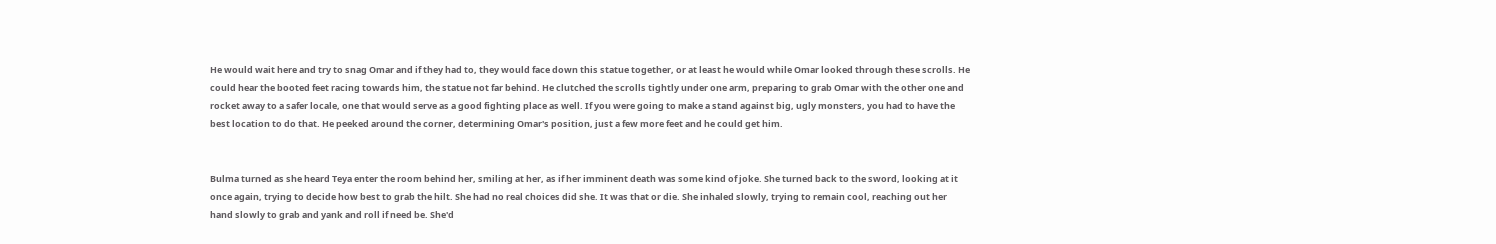He would wait here and try to snag Omar and if they had to, they would face down this statue together, or at least he would while Omar looked through these scrolls. He could hear the booted feet racing towards him, the statue not far behind. He clutched the scrolls tightly under one arm, preparing to grab Omar with the other one and rocket away to a safer locale, one that would serve as a good fighting place as well. If you were going to make a stand against big, ugly monsters, you had to have the best location to do that. He peeked around the corner, determining Omar's position, just a few more feet and he could get him.


Bulma turned as she heard Teya enter the room behind her, smiling at her, as if her imminent death was some kind of joke. She turned back to the sword, looking at it once again, trying to decide how best to grab the hilt. She had no real choices did she. It was that or die. She inhaled slowly, trying to remain cool, reaching out her hand slowly to grab and yank and roll if need be. She'd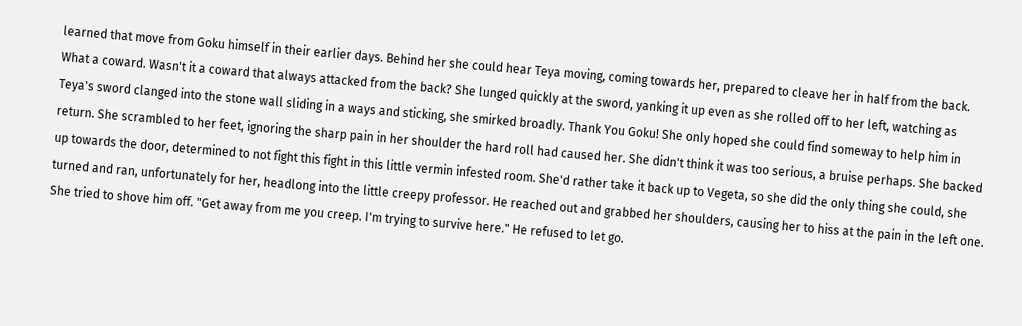learned that move from Goku himself in their earlier days. Behind her she could hear Teya moving, coming towards her, prepared to cleave her in half from the back. What a coward. Wasn't it a coward that always attacked from the back? She lunged quickly at the sword, yanking it up even as she rolled off to her left, watching as Teya's sword clanged into the stone wall sliding in a ways and sticking, she smirked broadly. Thank You Goku! She only hoped she could find someway to help him in return. She scrambled to her feet, ignoring the sharp pain in her shoulder the hard roll had caused her. She didn't think it was too serious, a bruise perhaps. She backed up towards the door, determined to not fight this fight in this little vermin infested room. She'd rather take it back up to Vegeta, so she did the only thing she could, she turned and ran, unfortunately for her, headlong into the little creepy professor. He reached out and grabbed her shoulders, causing her to hiss at the pain in the left one. She tried to shove him off. "Get away from me you creep. I'm trying to survive here." He refused to let go.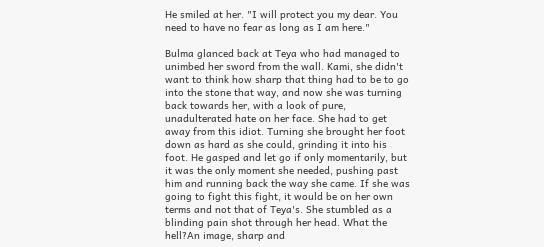He smiled at her. "I will protect you my dear. You need to have no fear as long as I am here."

Bulma glanced back at Teya who had managed to unimbed her sword from the wall. Kami, she didn't want to think how sharp that thing had to be to go into the stone that way, and now she was turning back towards her, with a look of pure, unadulterated hate on her face. She had to get away from this idiot. Turning she brought her foot down as hard as she could, grinding it into his foot. He gasped and let go if only momentarily, but it was the only moment she needed, pushing past him and running back the way she came. If she was going to fight this fight, it would be on her own terms and not that of Teya's. She stumbled as a blinding pain shot through her head. What the hell?An image, sharp and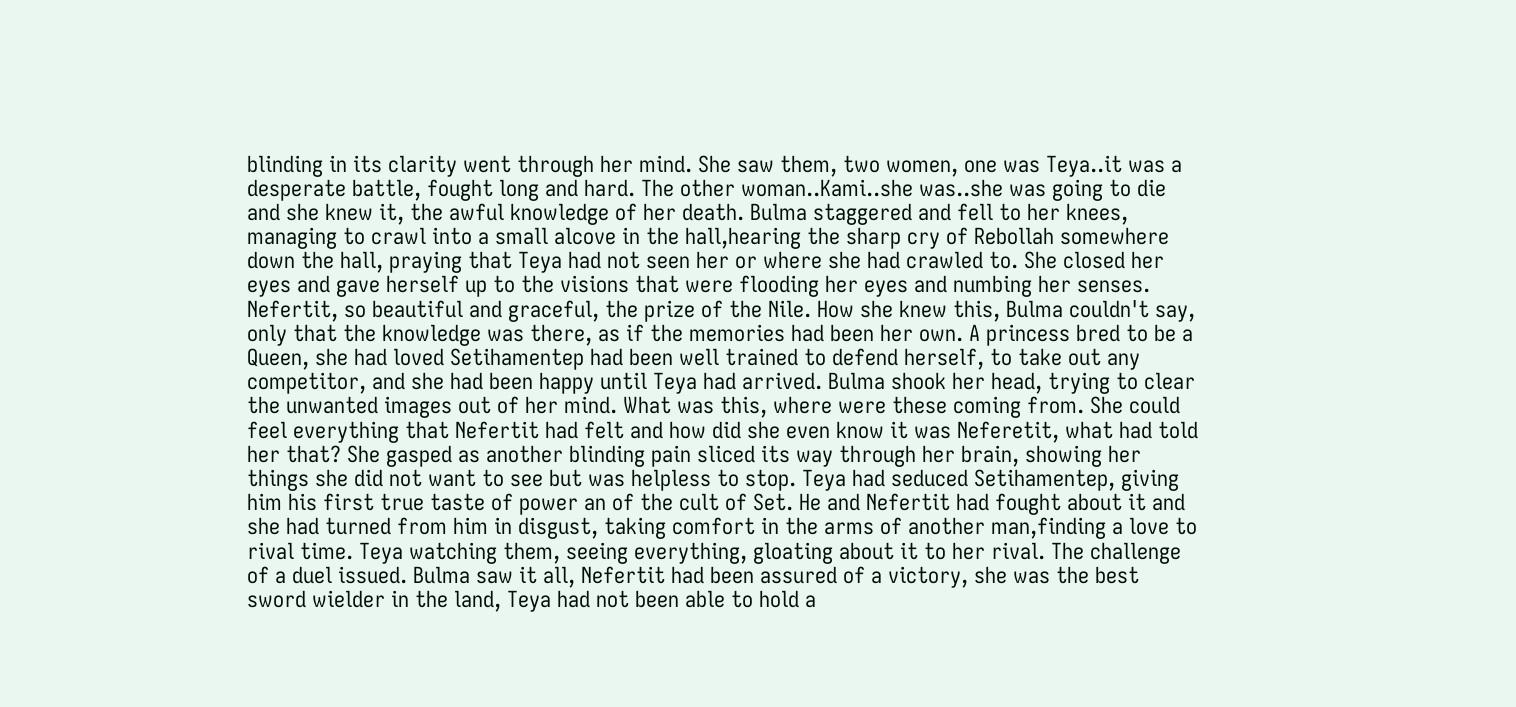blinding in its clarity went through her mind. She saw them, two women, one was Teya..it was a desperate battle, fought long and hard. The other woman..Kami..she was..she was going to die and she knew it, the awful knowledge of her death. Bulma staggered and fell to her knees, managing to crawl into a small alcove in the hall,hearing the sharp cry of Rebollah somewhere down the hall, praying that Teya had not seen her or where she had crawled to. She closed her eyes and gave herself up to the visions that were flooding her eyes and numbing her senses. Nefertit, so beautiful and graceful, the prize of the Nile. How she knew this, Bulma couldn't say, only that the knowledge was there, as if the memories had been her own. A princess bred to be a Queen, she had loved Setihamentep had been well trained to defend herself, to take out any competitor, and she had been happy until Teya had arrived. Bulma shook her head, trying to clear the unwanted images out of her mind. What was this, where were these coming from. She could feel everything that Nefertit had felt and how did she even know it was Neferetit, what had told her that? She gasped as another blinding pain sliced its way through her brain, showing her things she did not want to see but was helpless to stop. Teya had seduced Setihamentep, giving him his first true taste of power an of the cult of Set. He and Nefertit had fought about it and she had turned from him in disgust, taking comfort in the arms of another man,finding a love to rival time. Teya watching them, seeing everything, gloating about it to her rival. The challenge of a duel issued. Bulma saw it all, Nefertit had been assured of a victory, she was the best sword wielder in the land, Teya had not been able to hold a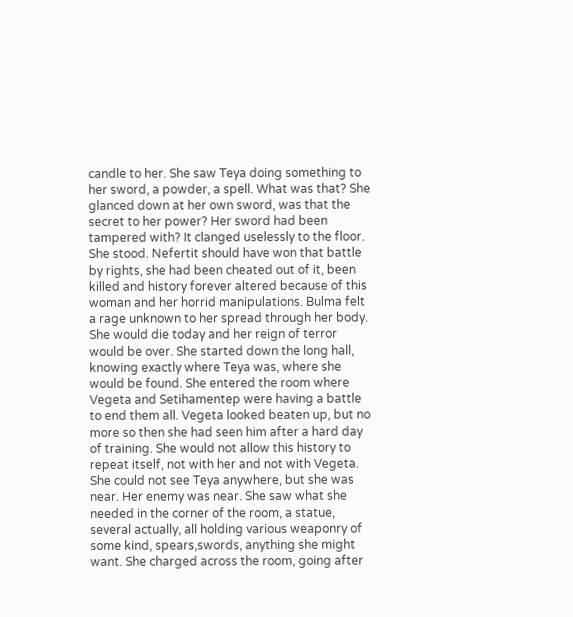candle to her. She saw Teya doing something to her sword, a powder, a spell. What was that? She glanced down at her own sword, was that the secret to her power? Her sword had been tampered with? It clanged uselessly to the floor. She stood. Nefertit should have won that battle by rights, she had been cheated out of it, been killed and history forever altered because of this woman and her horrid manipulations. Bulma felt a rage unknown to her spread through her body. She would die today and her reign of terror would be over. She started down the long hall, knowing exactly where Teya was, where she would be found. She entered the room where Vegeta and Setihamentep were having a battle to end them all. Vegeta looked beaten up, but no more so then she had seen him after a hard day of training. She would not allow this history to repeat itself, not with her and not with Vegeta. She could not see Teya anywhere, but she was near. Her enemy was near. She saw what she needed in the corner of the room, a statue, several actually, all holding various weaponry of some kind, spears,swords, anything she might want. She charged across the room, going after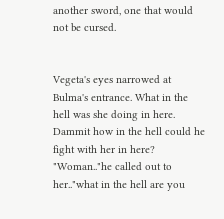another sword, one that would not be cursed.


Vegeta's eyes narrowed at Bulma's entrance. What in the hell was she doing in here. Dammit how in the hell could he fight with her in here? "Woman.."he called out to her.."what in the hell are you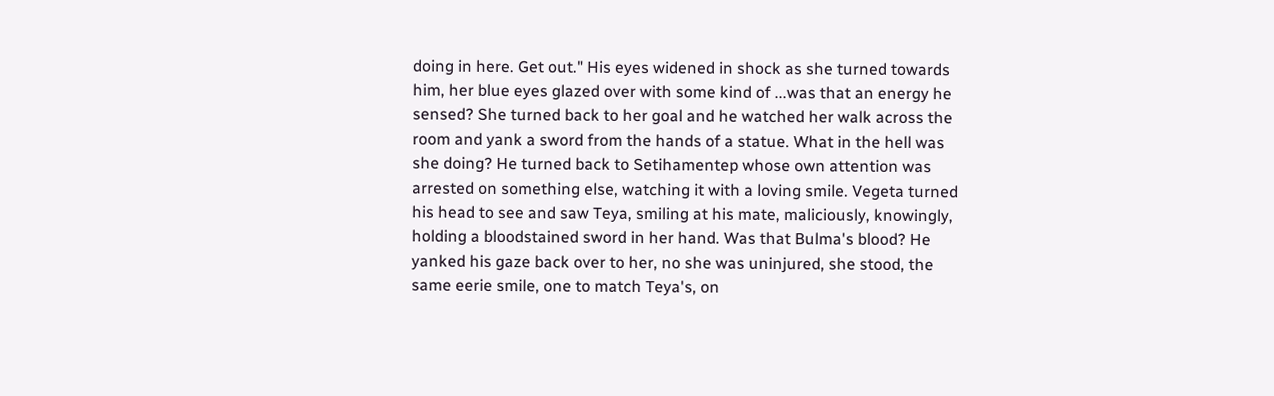doing in here. Get out." His eyes widened in shock as she turned towards him, her blue eyes glazed over with some kind of ...was that an energy he sensed? She turned back to her goal and he watched her walk across the room and yank a sword from the hands of a statue. What in the hell was she doing? He turned back to Setihamentep whose own attention was arrested on something else, watching it with a loving smile. Vegeta turned his head to see and saw Teya, smiling at his mate, maliciously, knowingly, holding a bloodstained sword in her hand. Was that Bulma's blood? He yanked his gaze back over to her, no she was uninjured, she stood, the same eerie smile, one to match Teya's, on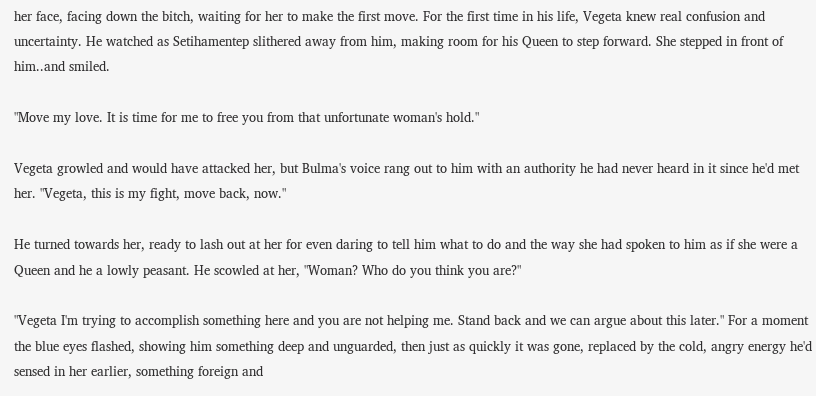her face, facing down the bitch, waiting for her to make the first move. For the first time in his life, Vegeta knew real confusion and uncertainty. He watched as Setihamentep slithered away from him, making room for his Queen to step forward. She stepped in front of him..and smiled.

"Move my love. It is time for me to free you from that unfortunate woman's hold."

Vegeta growled and would have attacked her, but Bulma's voice rang out to him with an authority he had never heard in it since he'd met her. "Vegeta, this is my fight, move back, now."

He turned towards her, ready to lash out at her for even daring to tell him what to do and the way she had spoken to him as if she were a Queen and he a lowly peasant. He scowled at her, "Woman? Who do you think you are?"

"Vegeta I'm trying to accomplish something here and you are not helping me. Stand back and we can argue about this later." For a moment the blue eyes flashed, showing him something deep and unguarded, then just as quickly it was gone, replaced by the cold, angry energy he'd sensed in her earlier, something foreign and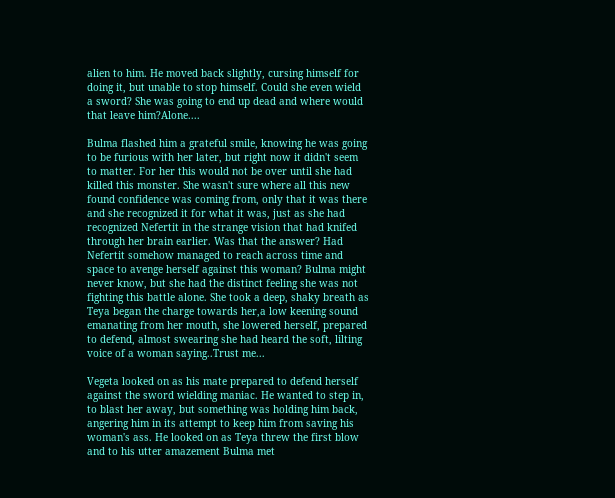alien to him. He moved back slightly, cursing himself for doing it, but unable to stop himself. Could she even wield a sword? She was going to end up dead and where would that leave him?Alone....

Bulma flashed him a grateful smile, knowing he was going to be furious with her later, but right now it didn't seem to matter. For her this would not be over until she had killed this monster. She wasn't sure where all this new found confidence was coming from, only that it was there and she recognized it for what it was, just as she had recognized Nefertit in the strange vision that had knifed through her brain earlier. Was that the answer? Had Nefertit somehow managed to reach across time and space to avenge herself against this woman? Bulma might never know, but she had the distinct feeling she was not fighting this battle alone. She took a deep, shaky breath as Teya began the charge towards her,a low keening sound emanating from her mouth, she lowered herself, prepared to defend, almost swearing she had heard the soft, lilting voice of a woman saying..Trust me...

Vegeta looked on as his mate prepared to defend herself against the sword wielding maniac. He wanted to step in, to blast her away, but something was holding him back, angering him in its attempt to keep him from saving his woman's ass. He looked on as Teya threw the first blow and to his utter amazement Bulma met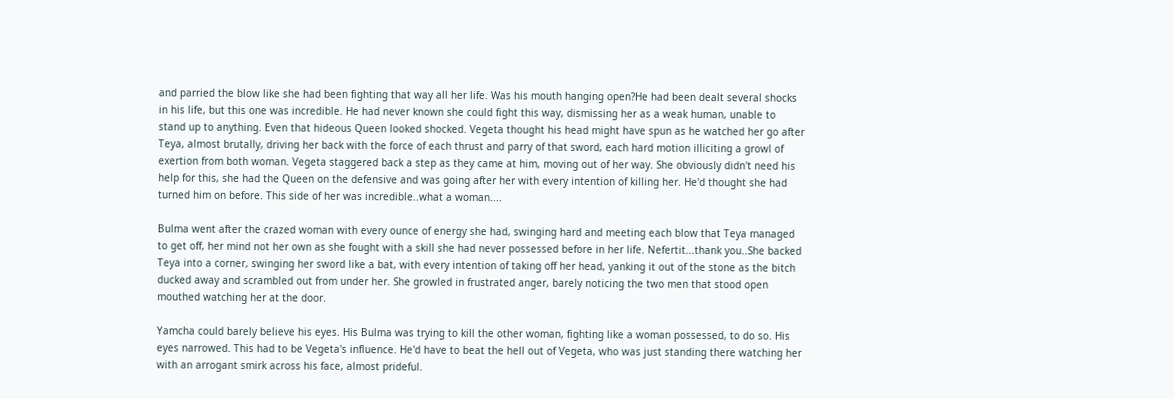and parried the blow like she had been fighting that way all her life. Was his mouth hanging open?He had been dealt several shocks in his life, but this one was incredible. He had never known she could fight this way, dismissing her as a weak human, unable to stand up to anything. Even that hideous Queen looked shocked. Vegeta thought his head might have spun as he watched her go after Teya, almost brutally, driving her back with the force of each thrust and parry of that sword, each hard motion illiciting a growl of exertion from both woman. Vegeta staggered back a step as they came at him, moving out of her way. She obviously didn't need his help for this, she had the Queen on the defensive and was going after her with every intention of killing her. He'd thought she had turned him on before. This side of her was incredible..what a woman....

Bulma went after the crazed woman with every ounce of energy she had, swinging hard and meeting each blow that Teya managed to get off, her mind not her own as she fought with a skill she had never possessed before in her life. Nefertit...thank you..She backed Teya into a corner, swinging her sword like a bat, with every intention of taking off her head, yanking it out of the stone as the bitch ducked away and scrambled out from under her. She growled in frustrated anger, barely noticing the two men that stood open mouthed watching her at the door.

Yamcha could barely believe his eyes. His Bulma was trying to kill the other woman, fighting like a woman possessed, to do so. His eyes narrowed. This had to be Vegeta's influence. He'd have to beat the hell out of Vegeta, who was just standing there watching her with an arrogant smirk across his face, almost prideful.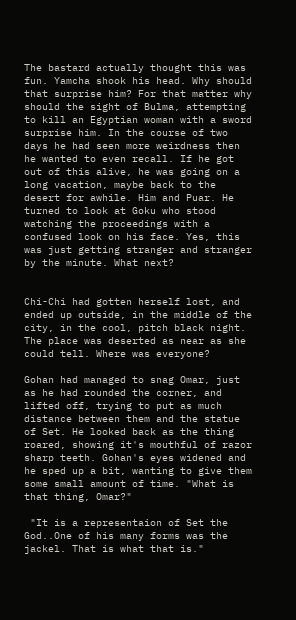The bastard actually thought this was fun. Yamcha shook his head. Why should that surprise him? For that matter why should the sight of Bulma, attempting to kill an Egyptian woman with a sword surprise him. In the course of two days he had seen more weirdness then he wanted to even recall. If he got out of this alive, he was going on a long vacation, maybe back to the desert for awhile. Him and Puar. He turned to look at Goku who stood watching the proceedings with a confused look on his face. Yes, this was just getting stranger and stranger by the minute. What next?


Chi-Chi had gotten herself lost, and ended up outside, in the middle of the city, in the cool, pitch black night. The place was deserted as near as she could tell. Where was everyone?

Gohan had managed to snag Omar, just as he had rounded the corner, and lifted off, trying to put as much distance between them and the statue of Set. He looked back as the thing roared, showing it's mouthful of razor sharp teeth. Gohan's eyes widened and he sped up a bit, wanting to give them some small amount of time. "What is that thing, Omar?"

 "It is a representaion of Set the God..One of his many forms was the jackel. That is what that is."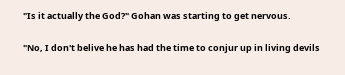"Is it actually the God?" Gohan was starting to get nervous.

"No, I don't belive he has had the time to conjur up in living devils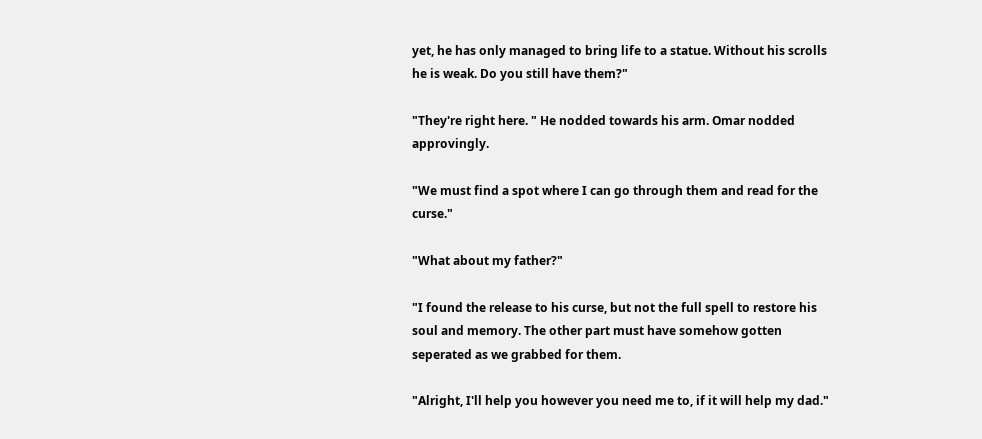yet, he has only managed to bring life to a statue. Without his scrolls he is weak. Do you still have them?"

"They're right here. " He nodded towards his arm. Omar nodded approvingly.

"We must find a spot where I can go through them and read for the curse."

"What about my father?"

"I found the release to his curse, but not the full spell to restore his soul and memory. The other part must have somehow gotten seperated as we grabbed for them.

"Alright, I'll help you however you need me to, if it will help my dad."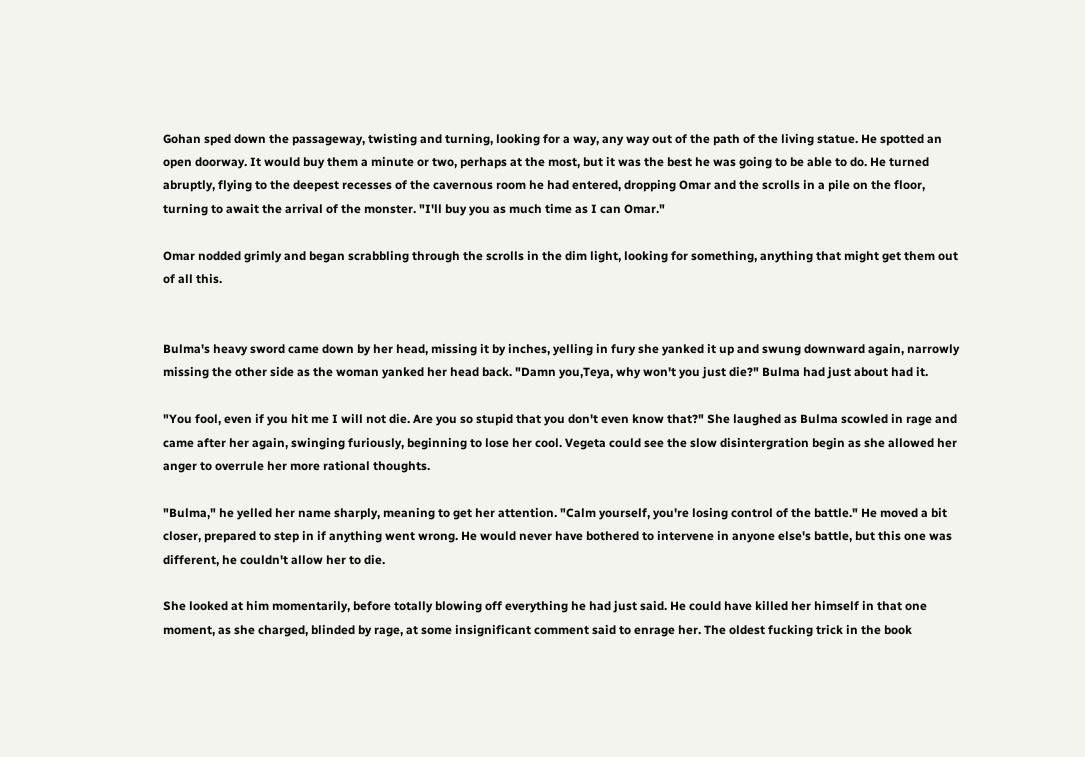Gohan sped down the passageway, twisting and turning, looking for a way, any way out of the path of the living statue. He spotted an open doorway. It would buy them a minute or two, perhaps at the most, but it was the best he was going to be able to do. He turned abruptly, flying to the deepest recesses of the cavernous room he had entered, dropping Omar and the scrolls in a pile on the floor, turning to await the arrival of the monster. "I'll buy you as much time as I can Omar."

Omar nodded grimly and began scrabbling through the scrolls in the dim light, looking for something, anything that might get them out of all this.


Bulma's heavy sword came down by her head, missing it by inches, yelling in fury she yanked it up and swung downward again, narrowly missing the other side as the woman yanked her head back. "Damn you,Teya, why won't you just die?" Bulma had just about had it.

"You fool, even if you hit me I will not die. Are you so stupid that you don't even know that?" She laughed as Bulma scowled in rage and came after her again, swinging furiously, beginning to lose her cool. Vegeta could see the slow disintergration begin as she allowed her anger to overrule her more rational thoughts.

"Bulma," he yelled her name sharply, meaning to get her attention. "Calm yourself, you're losing control of the battle." He moved a bit closer, prepared to step in if anything went wrong. He would never have bothered to intervene in anyone else's battle, but this one was different, he couldn't allow her to die.

She looked at him momentarily, before totally blowing off everything he had just said. He could have killed her himself in that one moment, as she charged, blinded by rage, at some insignificant comment said to enrage her. The oldest fucking trick in the book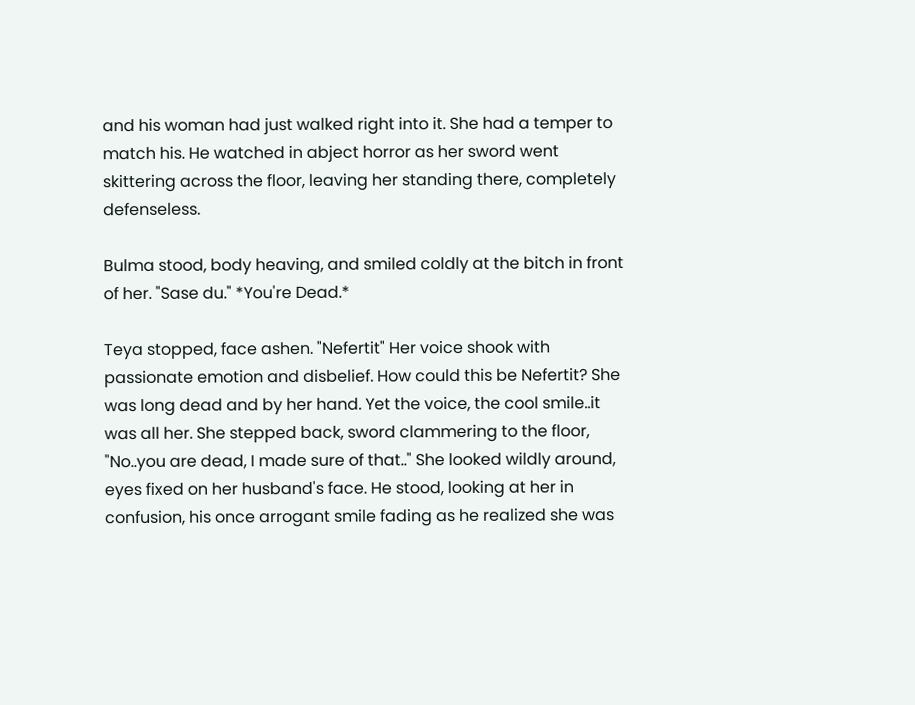and his woman had just walked right into it. She had a temper to match his. He watched in abject horror as her sword went skittering across the floor, leaving her standing there, completely defenseless.

Bulma stood, body heaving, and smiled coldly at the bitch in front of her. "Sase du." *You're Dead.*

Teya stopped, face ashen. "Nefertit" Her voice shook with passionate emotion and disbelief. How could this be Nefertit? She was long dead and by her hand. Yet the voice, the cool smile..it was all her. She stepped back, sword clammering to the floor, "No..you are dead, I made sure of that.." She looked wildly around, eyes fixed on her husband's face. He stood, looking at her in confusion, his once arrogant smile fading as he realized she was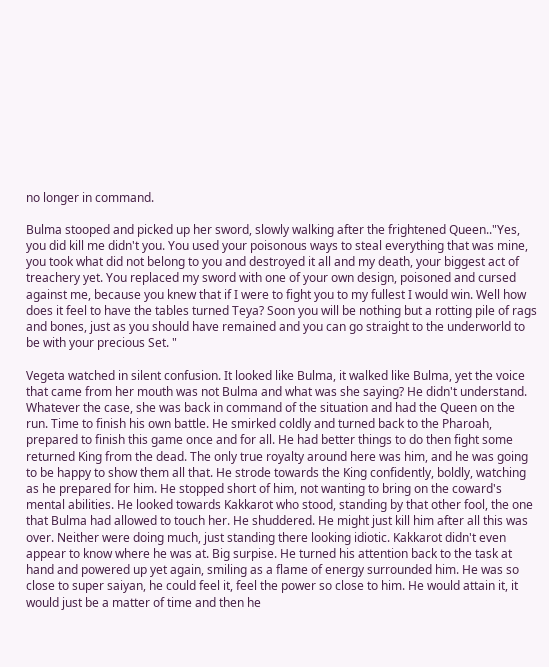no longer in command.

Bulma stooped and picked up her sword, slowly walking after the frightened Queen.."Yes, you did kill me didn't you. You used your poisonous ways to steal everything that was mine, you took what did not belong to you and destroyed it all and my death, your biggest act of treachery yet. You replaced my sword with one of your own design, poisoned and cursed against me, because you knew that if I were to fight you to my fullest I would win. Well how does it feel to have the tables turned Teya? Soon you will be nothing but a rotting pile of rags and bones, just as you should have remained and you can go straight to the underworld to be with your precious Set. "

Vegeta watched in silent confusion. It looked like Bulma, it walked like Bulma, yet the voice that came from her mouth was not Bulma and what was she saying? He didn't understand. Whatever the case, she was back in command of the situation and had the Queen on the run. Time to finish his own battle. He smirked coldly and turned back to the Pharoah, prepared to finish this game once and for all. He had better things to do then fight some returned King from the dead. The only true royalty around here was him, and he was going to be happy to show them all that. He strode towards the King confidently, boldly, watching as he prepared for him. He stopped short of him, not wanting to bring on the coward's mental abilities. He looked towards Kakkarot who stood, standing by that other fool, the one that Bulma had allowed to touch her. He shuddered. He might just kill him after all this was over. Neither were doing much, just standing there looking idiotic. Kakkarot didn't even appear to know where he was at. Big surpise. He turned his attention back to the task at hand and powered up yet again, smiling as a flame of energy surrounded him. He was so close to super saiyan, he could feel it, feel the power so close to him. He would attain it, it would just be a matter of time and then he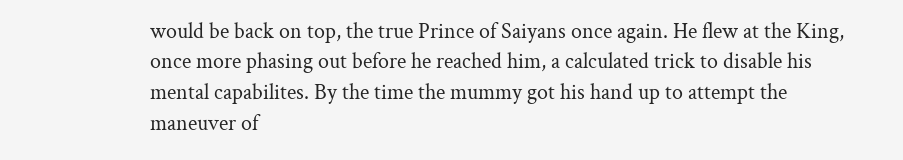would be back on top, the true Prince of Saiyans once again. He flew at the King, once more phasing out before he reached him, a calculated trick to disable his mental capabilites. By the time the mummy got his hand up to attempt the maneuver of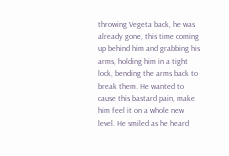throwing Vegeta back, he was already gone, this time coming up behind him and grabbing his arms, holding him in a tight lock, bending the arms back to break them. He wanted to cause this bastard pain, make him feel it on a whole new level. He smiled as he heard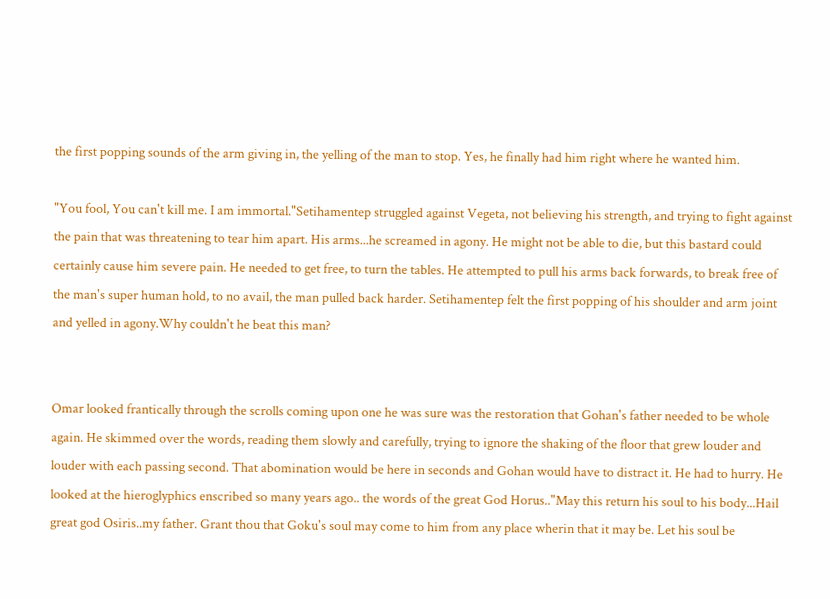the first popping sounds of the arm giving in, the yelling of the man to stop. Yes, he finally had him right where he wanted him.

"You fool, You can't kill me. I am immortal."Setihamentep struggled against Vegeta, not believing his strength, and trying to fight against the pain that was threatening to tear him apart. His arms...he screamed in agony. He might not be able to die, but this bastard could certainly cause him severe pain. He needed to get free, to turn the tables. He attempted to pull his arms back forwards, to break free of the man's super human hold, to no avail, the man pulled back harder. Setihamentep felt the first popping of his shoulder and arm joint and yelled in agony.Why couldn't he beat this man?


Omar looked frantically through the scrolls coming upon one he was sure was the restoration that Gohan's father needed to be whole again. He skimmed over the words, reading them slowly and carefully, trying to ignore the shaking of the floor that grew louder and louder with each passing second. That abomination would be here in seconds and Gohan would have to distract it. He had to hurry. He looked at the hieroglyphics enscribed so many years ago.. the words of the great God Horus.."May this return his soul to his body...Hail great god Osiris..my father. Grant thou that Goku's soul may come to him from any place wherin that it may be. Let his soul be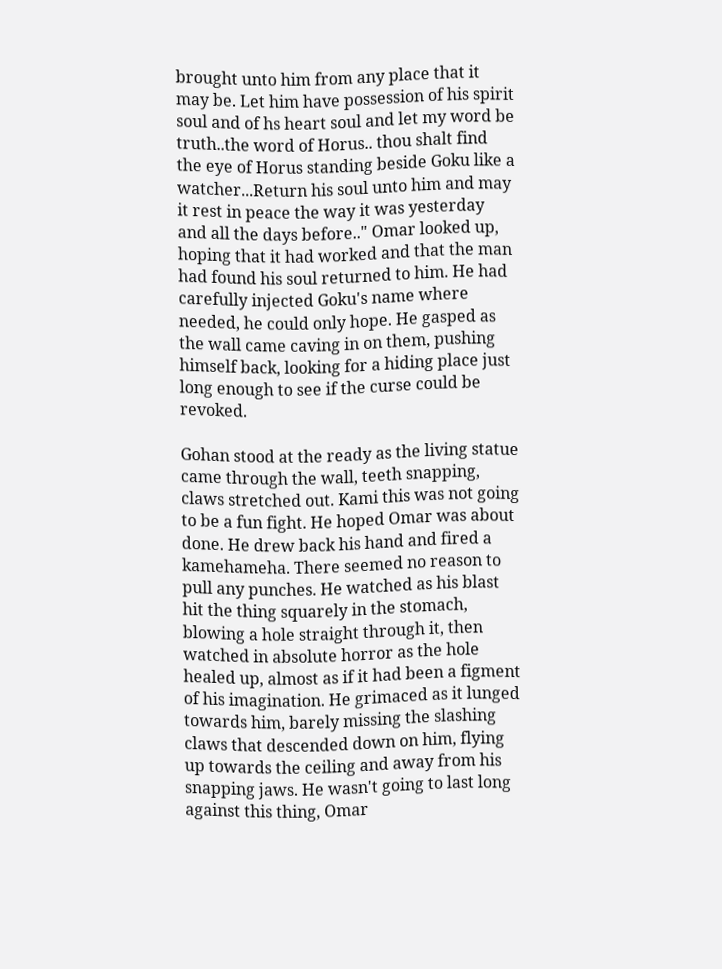brought unto him from any place that it may be. Let him have possession of his spirit soul and of hs heart soul and let my word be truth..the word of Horus.. thou shalt find the eye of Horus standing beside Goku like a watcher...Return his soul unto him and may it rest in peace the way it was yesterday and all the days before.." Omar looked up, hoping that it had worked and that the man had found his soul returned to him. He had carefully injected Goku's name where needed, he could only hope. He gasped as the wall came caving in on them, pushing himself back, looking for a hiding place just long enough to see if the curse could be revoked.

Gohan stood at the ready as the living statue came through the wall, teeth snapping, claws stretched out. Kami this was not going to be a fun fight. He hoped Omar was about done. He drew back his hand and fired a kamehameha. There seemed no reason to pull any punches. He watched as his blast hit the thing squarely in the stomach, blowing a hole straight through it, then watched in absolute horror as the hole healed up, almost as if it had been a figment of his imagination. He grimaced as it lunged towards him, barely missing the slashing claws that descended down on him, flying up towards the ceiling and away from his snapping jaws. He wasn't going to last long against this thing, Omar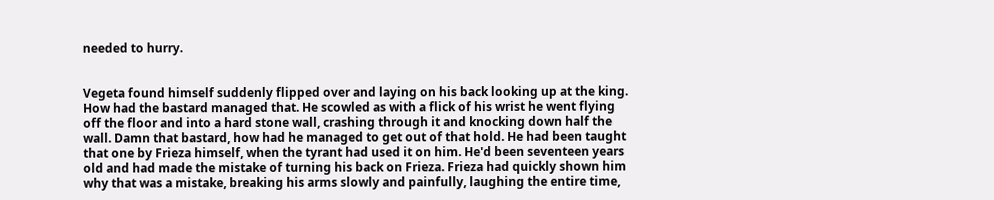needed to hurry.


Vegeta found himself suddenly flipped over and laying on his back looking up at the king. How had the bastard managed that. He scowled as with a flick of his wrist he went flying off the floor and into a hard stone wall, crashing through it and knocking down half the wall. Damn that bastard, how had he managed to get out of that hold. He had been taught that one by Frieza himself, when the tyrant had used it on him. He'd been seventeen years old and had made the mistake of turning his back on Frieza. Frieza had quickly shown him why that was a mistake, breaking his arms slowly and painfully, laughing the entire time,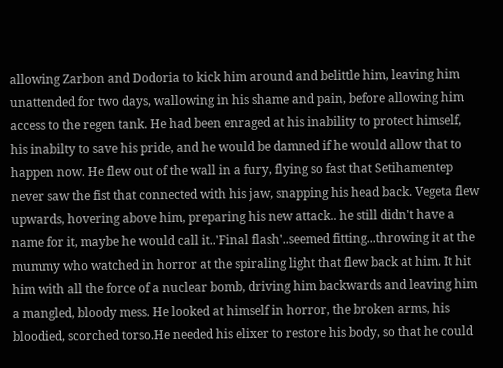allowing Zarbon and Dodoria to kick him around and belittle him, leaving him unattended for two days, wallowing in his shame and pain, before allowing him access to the regen tank. He had been enraged at his inability to protect himself, his inabilty to save his pride, and he would be damned if he would allow that to happen now. He flew out of the wall in a fury, flying so fast that Setihamentep never saw the fist that connected with his jaw, snapping his head back. Vegeta flew upwards, hovering above him, preparing his new attack.. he still didn't have a name for it, maybe he would call it..'Final flash'..seemed fitting...throwing it at the mummy who watched in horror at the spiraling light that flew back at him. It hit him with all the force of a nuclear bomb, driving him backwards and leaving him a mangled, bloody mess. He looked at himself in horror, the broken arms, his bloodied, scorched torso.He needed his elixer to restore his body, so that he could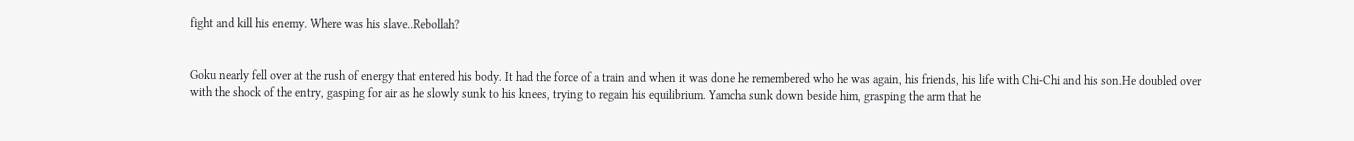fight and kill his enemy. Where was his slave..Rebollah?


Goku nearly fell over at the rush of energy that entered his body. It had the force of a train and when it was done he remembered who he was again, his friends, his life with Chi-Chi and his son.He doubled over with the shock of the entry, gasping for air as he slowly sunk to his knees, trying to regain his equilibrium. Yamcha sunk down beside him, grasping the arm that he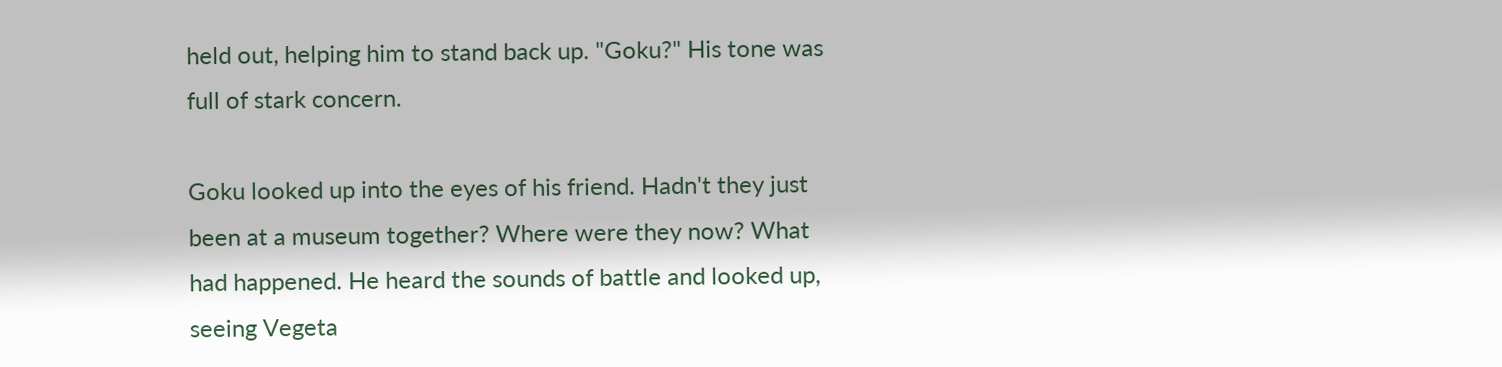held out, helping him to stand back up. "Goku?" His tone was full of stark concern.

Goku looked up into the eyes of his friend. Hadn't they just been at a museum together? Where were they now? What had happened. He heard the sounds of battle and looked up, seeing Vegeta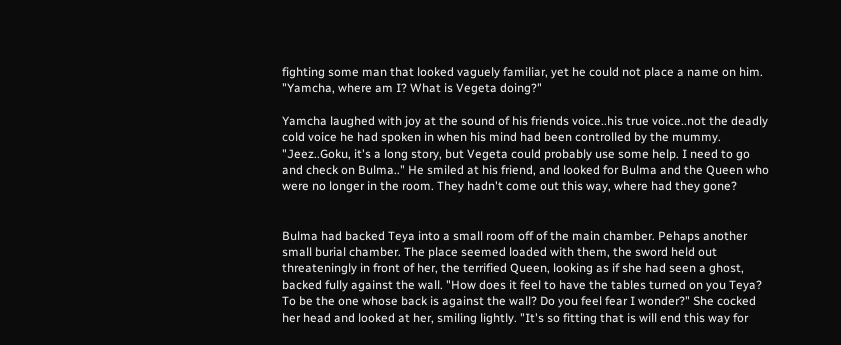fighting some man that looked vaguely familiar, yet he could not place a name on him. "Yamcha, where am I? What is Vegeta doing?"

Yamcha laughed with joy at the sound of his friends voice..his true voice..not the deadly cold voice he had spoken in when his mind had been controlled by the mummy. "Jeez..Goku, it's a long story, but Vegeta could probably use some help. I need to go and check on Bulma.." He smiled at his friend, and looked for Bulma and the Queen who were no longer in the room. They hadn't come out this way, where had they gone?


Bulma had backed Teya into a small room off of the main chamber. Pehaps another small burial chamber. The place seemed loaded with them, the sword held out threateningly in front of her, the terrified Queen, looking as if she had seen a ghost, backed fully against the wall. "How does it feel to have the tables turned on you Teya? To be the one whose back is against the wall? Do you feel fear I wonder?" She cocked her head and looked at her, smiling lightly. "It's so fitting that is will end this way for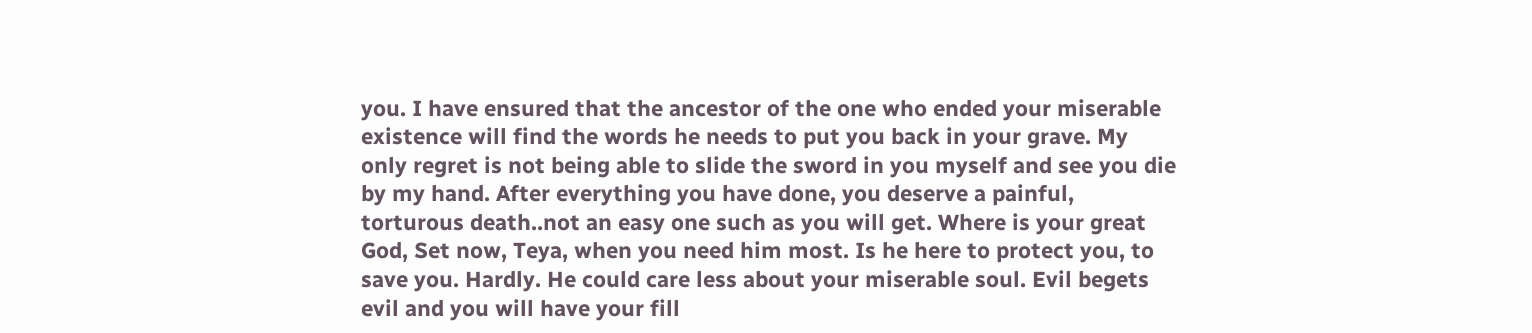you. I have ensured that the ancestor of the one who ended your miserable existence will find the words he needs to put you back in your grave. My only regret is not being able to slide the sword in you myself and see you die by my hand. After everything you have done, you deserve a painful, torturous death..not an easy one such as you will get. Where is your great God, Set now, Teya, when you need him most. Is he here to protect you, to save you. Hardly. He could care less about your miserable soul. Evil begets evil and you will have your fill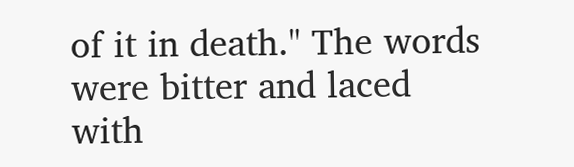of it in death." The words were bitter and laced with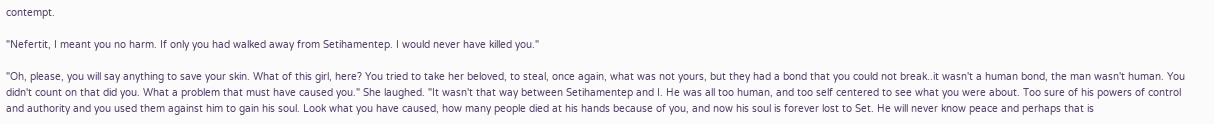contempt.

"Nefertit, I meant you no harm. If only you had walked away from Setihamentep. I would never have killed you."

"Oh, please, you will say anything to save your skin. What of this girl, here? You tried to take her beloved, to steal, once again, what was not yours, but they had a bond that you could not break..it wasn't a human bond, the man wasn't human. You didn't count on that did you. What a problem that must have caused you." She laughed. "It wasn't that way between Setihamentep and I. He was all too human, and too self centered to see what you were about. Too sure of his powers of control and authority and you used them against him to gain his soul. Look what you have caused, how many people died at his hands because of you, and now his soul is forever lost to Set. He will never know peace and perhaps that is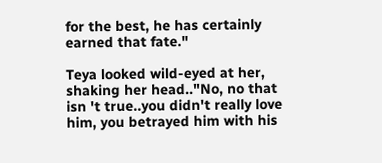for the best, he has certainly earned that fate."

Teya looked wild-eyed at her, shaking her head.."No, no that isn 't true..you didn't really love him, you betrayed him with his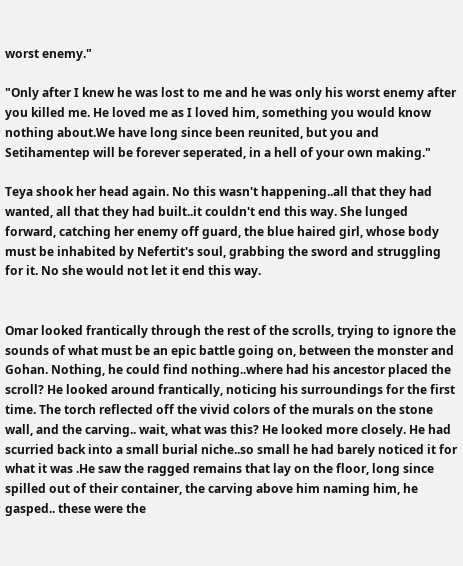worst enemy."

"Only after I knew he was lost to me and he was only his worst enemy after you killed me. He loved me as I loved him, something you would know nothing about.We have long since been reunited, but you and Setihamentep will be forever seperated, in a hell of your own making."

Teya shook her head again. No this wasn't happening..all that they had wanted, all that they had built..it couldn't end this way. She lunged forward, catching her enemy off guard, the blue haired girl, whose body must be inhabited by Nefertit's soul, grabbing the sword and struggling for it. No she would not let it end this way.


Omar looked frantically through the rest of the scrolls, trying to ignore the sounds of what must be an epic battle going on, between the monster and Gohan. Nothing, he could find nothing..where had his ancestor placed the scroll? He looked around frantically, noticing his surroundings for the first time. The torch reflected off the vivid colors of the murals on the stone wall, and the carving.. wait, what was this? He looked more closely. He had scurried back into a small burial niche..so small he had barely noticed it for what it was .He saw the ragged remains that lay on the floor, long since spilled out of their container, the carving above him naming him, he gasped.. these were the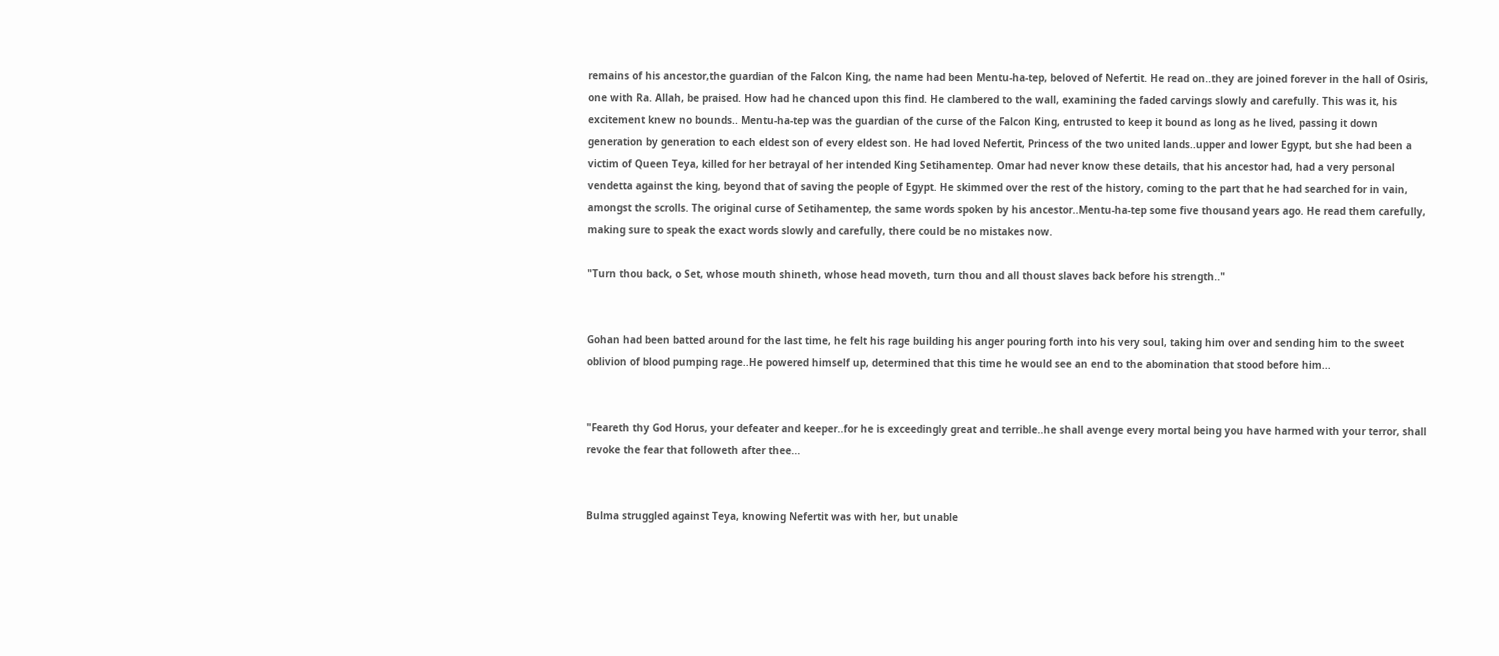remains of his ancestor,the guardian of the Falcon King, the name had been Mentu-ha-tep, beloved of Nefertit. He read on..they are joined forever in the hall of Osiris, one with Ra. Allah, be praised. How had he chanced upon this find. He clambered to the wall, examining the faded carvings slowly and carefully. This was it, his excitement knew no bounds.. Mentu-ha-tep was the guardian of the curse of the Falcon King, entrusted to keep it bound as long as he lived, passing it down generation by generation to each eldest son of every eldest son. He had loved Nefertit, Princess of the two united lands..upper and lower Egypt, but she had been a victim of Queen Teya, killed for her betrayal of her intended King Setihamentep. Omar had never know these details, that his ancestor had, had a very personal vendetta against the king, beyond that of saving the people of Egypt. He skimmed over the rest of the history, coming to the part that he had searched for in vain, amongst the scrolls. The original curse of Setihamentep, the same words spoken by his ancestor..Mentu-ha-tep some five thousand years ago. He read them carefully, making sure to speak the exact words slowly and carefully, there could be no mistakes now.

"Turn thou back, o Set, whose mouth shineth, whose head moveth, turn thou and all thoust slaves back before his strength.."


Gohan had been batted around for the last time, he felt his rage building his anger pouring forth into his very soul, taking him over and sending him to the sweet oblivion of blood pumping rage..He powered himself up, determined that this time he would see an end to the abomination that stood before him...


"Feareth thy God Horus, your defeater and keeper..for he is exceedingly great and terrible..he shall avenge every mortal being you have harmed with your terror, shall revoke the fear that followeth after thee...


Bulma struggled against Teya, knowing Nefertit was with her, but unable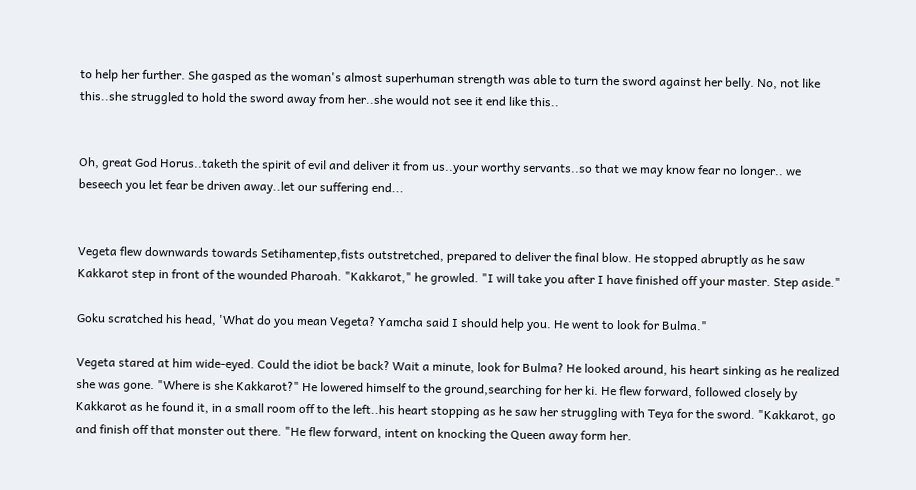to help her further. She gasped as the woman's almost superhuman strength was able to turn the sword against her belly. No, not like this..she struggled to hold the sword away from her..she would not see it end like this..


Oh, great God Horus..taketh the spirit of evil and deliver it from us..your worthy servants..so that we may know fear no longer.. we beseech you let fear be driven away..let our suffering end...


Vegeta flew downwards towards Setihamentep,fists outstretched, prepared to deliver the final blow. He stopped abruptly as he saw Kakkarot step in front of the wounded Pharoah. "Kakkarot," he growled. "I will take you after I have finished off your master. Step aside."

Goku scratched his head, 'What do you mean Vegeta? Yamcha said I should help you. He went to look for Bulma."

Vegeta stared at him wide-eyed. Could the idiot be back? Wait a minute, look for Bulma? He looked around, his heart sinking as he realized she was gone. "Where is she Kakkarot?" He lowered himself to the ground,searching for her ki. He flew forward, followed closely by Kakkarot as he found it, in a small room off to the left..his heart stopping as he saw her struggling with Teya for the sword. "Kakkarot, go and finish off that monster out there. "He flew forward, intent on knocking the Queen away form her.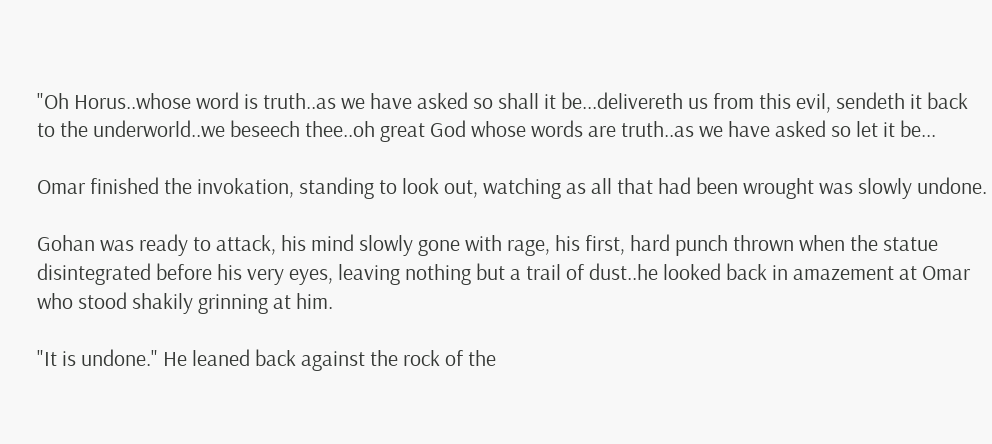"Oh Horus..whose word is truth..as we have asked so shall it be...delivereth us from this evil, sendeth it back to the underworld..we beseech thee..oh great God whose words are truth..as we have asked so let it be...

Omar finished the invokation, standing to look out, watching as all that had been wrought was slowly undone.

Gohan was ready to attack, his mind slowly gone with rage, his first, hard punch thrown when the statue disintegrated before his very eyes, leaving nothing but a trail of dust..he looked back in amazement at Omar who stood shakily grinning at him.

"It is undone." He leaned back against the rock of the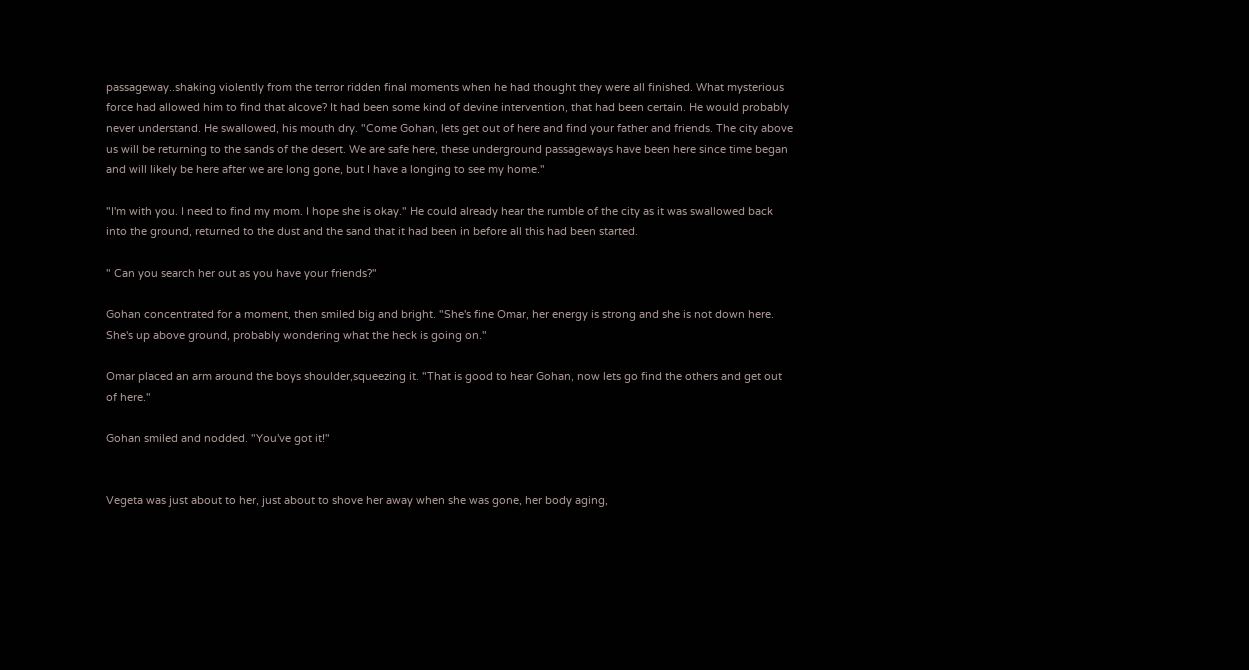passageway..shaking violently from the terror ridden final moments when he had thought they were all finished. What mysterious force had allowed him to find that alcove? It had been some kind of devine intervention, that had been certain. He would probably never understand. He swallowed, his mouth dry. "Come Gohan, lets get out of here and find your father and friends. The city above us will be returning to the sands of the desert. We are safe here, these underground passageways have been here since time began and will likely be here after we are long gone, but I have a longing to see my home."

"I'm with you. I need to find my mom. I hope she is okay." He could already hear the rumble of the city as it was swallowed back into the ground, returned to the dust and the sand that it had been in before all this had been started.

" Can you search her out as you have your friends?"

Gohan concentrated for a moment, then smiled big and bright. "She's fine Omar, her energy is strong and she is not down here. She's up above ground, probably wondering what the heck is going on."

Omar placed an arm around the boys shoulder,squeezing it. "That is good to hear Gohan, now lets go find the others and get out of here."

Gohan smiled and nodded. "You've got it!"


Vegeta was just about to her, just about to shove her away when she was gone, her body aging,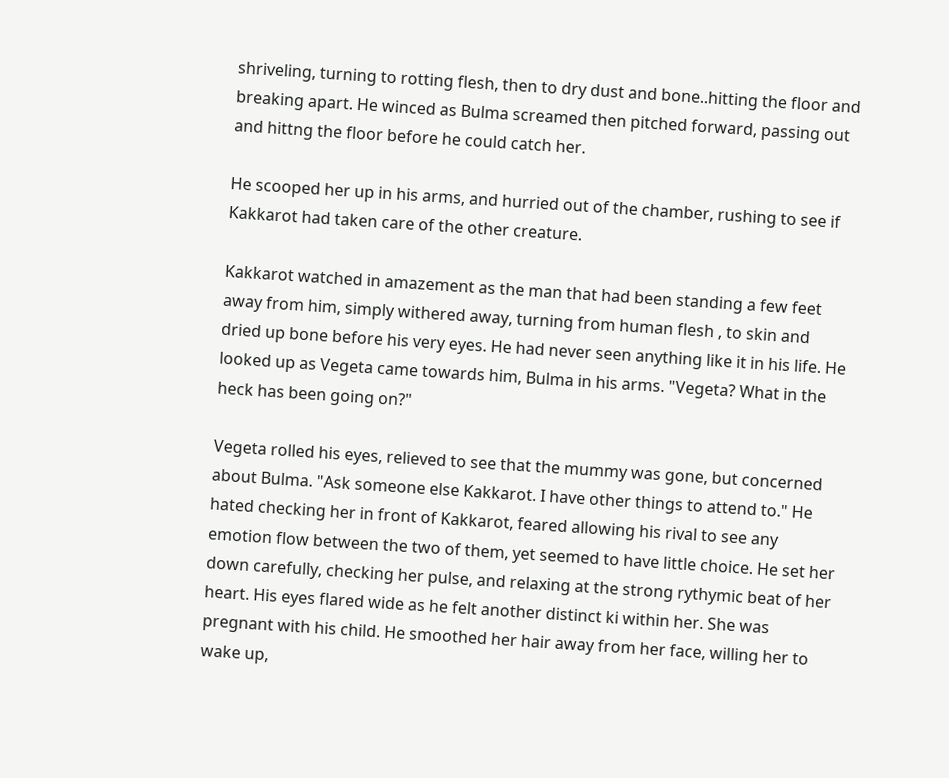shriveling, turning to rotting flesh, then to dry dust and bone..hitting the floor and breaking apart. He winced as Bulma screamed then pitched forward, passing out and hittng the floor before he could catch her.

He scooped her up in his arms, and hurried out of the chamber, rushing to see if Kakkarot had taken care of the other creature.

Kakkarot watched in amazement as the man that had been standing a few feet away from him, simply withered away, turning from human flesh , to skin and dried up bone before his very eyes. He had never seen anything like it in his life. He looked up as Vegeta came towards him, Bulma in his arms. "Vegeta? What in the heck has been going on?"

Vegeta rolled his eyes, relieved to see that the mummy was gone, but concerned about Bulma. "Ask someone else Kakkarot. I have other things to attend to." He hated checking her in front of Kakkarot, feared allowing his rival to see any emotion flow between the two of them, yet seemed to have little choice. He set her down carefully, checking her pulse, and relaxing at the strong rythymic beat of her heart. His eyes flared wide as he felt another distinct ki within her. She was pregnant with his child. He smoothed her hair away from her face, willing her to wake up,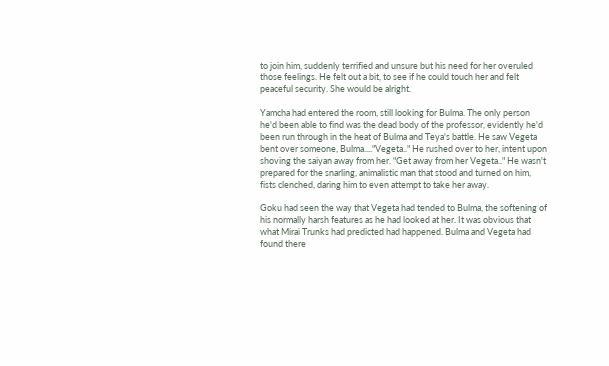to join him, suddenly terrified and unsure but his need for her overuled those feelings. He felt out a bit, to see if he could touch her and felt peaceful security. She would be alright.

Yamcha had entered the room, still looking for Bulma. The only person he'd been able to find was the dead body of the professor, evidently he'd been run through in the heat of Bulma and Teya's battle. He saw Vegeta bent over someone, Bulma...."Vegeta.." He rushed over to her, intent upon shoving the saiyan away from her. "Get away from her Vegeta.." He wasn't prepared for the snarling, animalistic man that stood and turned on him, fists clenched, daring him to even attempt to take her away.

Goku had seen the way that Vegeta had tended to Bulma, the softening of his normally harsh features as he had looked at her. It was obvious that what Mirai Trunks had predicted had happened. Bulma and Vegeta had found there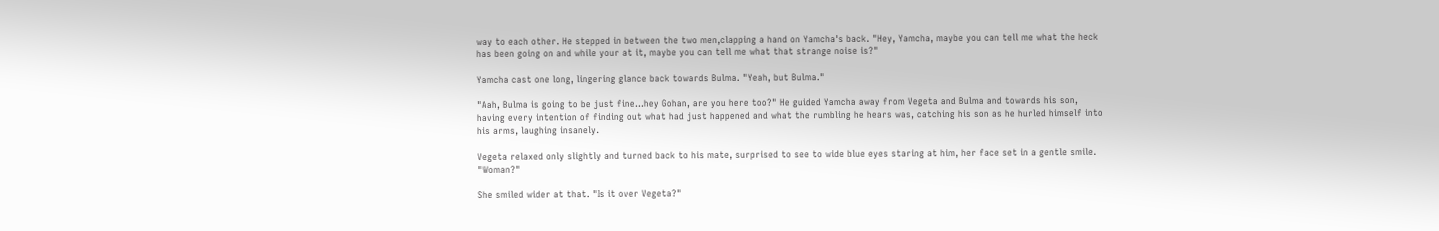way to each other. He stepped in between the two men,clapping a hand on Yamcha's back. "Hey, Yamcha, maybe you can tell me what the heck has been going on and while your at it, maybe you can tell me what that strange noise is?"

Yamcha cast one long, lingering glance back towards Bulma. "Yeah, but Bulma."

"Aah, Bulma is going to be just fine...hey Gohan, are you here too?" He guided Yamcha away from Vegeta and Bulma and towards his son, having every intention of finding out what had just happened and what the rumbling he hears was, catching his son as he hurled himself into his arms, laughing insanely.

Vegeta relaxed only slightly and turned back to his mate, surprised to see to wide blue eyes staring at him, her face set in a gentle smile. "Woman?"

She smiled wider at that. "Is it over Vegeta?"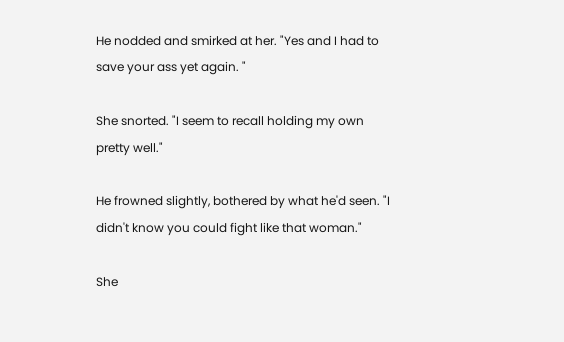He nodded and smirked at her. "Yes and I had to save your ass yet again. "

She snorted. "I seem to recall holding my own pretty well."

He frowned slightly, bothered by what he'd seen. "I didn't know you could fight like that woman."

She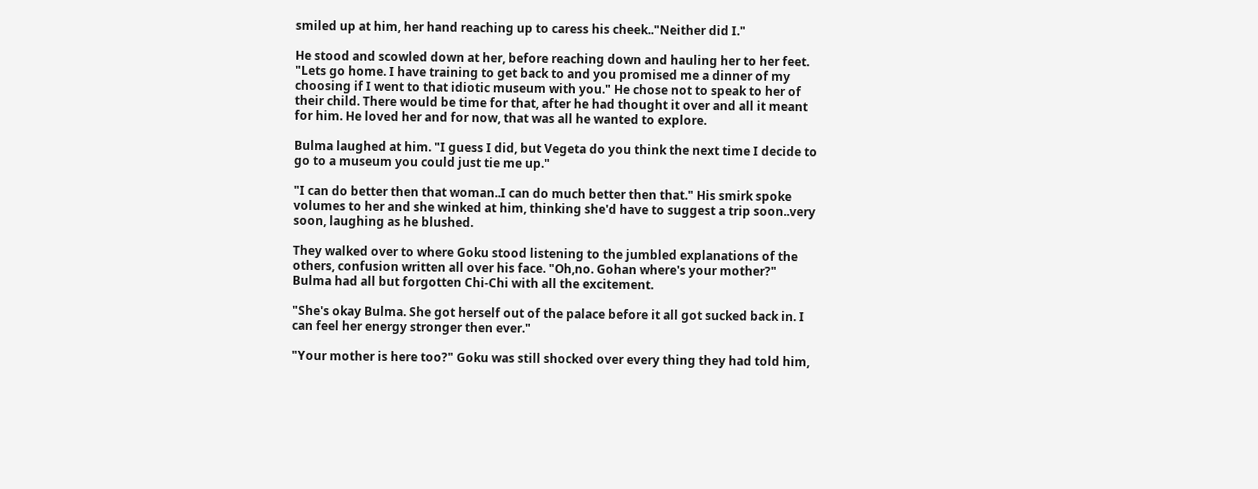smiled up at him, her hand reaching up to caress his cheek.."Neither did I."

He stood and scowled down at her, before reaching down and hauling her to her feet. "Lets go home. I have training to get back to and you promised me a dinner of my choosing if I went to that idiotic museum with you." He chose not to speak to her of their child. There would be time for that, after he had thought it over and all it meant for him. He loved her and for now, that was all he wanted to explore.

Bulma laughed at him. "I guess I did, but Vegeta do you think the next time I decide to go to a museum you could just tie me up."

"I can do better then that woman..I can do much better then that." His smirk spoke volumes to her and she winked at him, thinking she'd have to suggest a trip soon..very soon, laughing as he blushed.

They walked over to where Goku stood listening to the jumbled explanations of the others, confusion written all over his face. "Oh,no. Gohan where's your mother?" Bulma had all but forgotten Chi-Chi with all the excitement.

"She's okay Bulma. She got herself out of the palace before it all got sucked back in. I can feel her energy stronger then ever."

"Your mother is here too?" Goku was still shocked over every thing they had told him,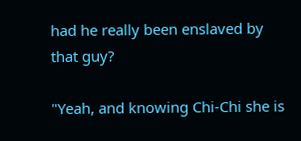had he really been enslaved by that guy?

"Yeah, and knowing Chi-Chi she is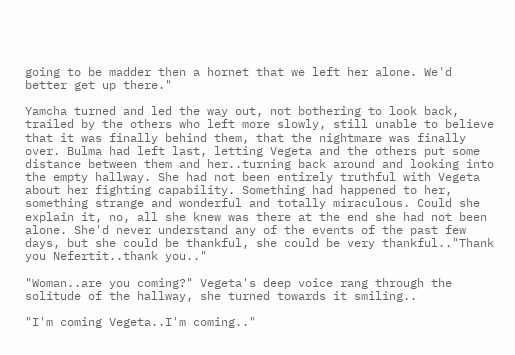going to be madder then a hornet that we left her alone. We'd better get up there."

Yamcha turned and led the way out, not bothering to look back, trailed by the others who left more slowly, still unable to believe that it was finally behind them, that the nightmare was finally over. Bulma had left last, letting Vegeta and the others put some distance between them and her..turning back around and looking into the empty hallway. She had not been entirely truthful with Vegeta about her fighting capability. Something had happened to her, something strange and wonderful and totally miraculous. Could she explain it, no, all she knew was there at the end she had not been alone. She'd never understand any of the events of the past few days, but she could be thankful, she could be very thankful.."Thank you Nefertit..thank you.."

"Woman..are you coming?" Vegeta's deep voice rang through the solitude of the hallway, she turned towards it smiling..

"I'm coming Vegeta..I'm coming.."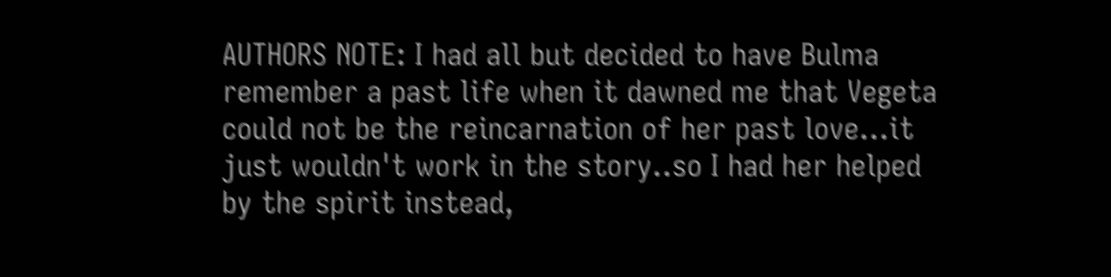AUTHORS NOTE: I had all but decided to have Bulma remember a past life when it dawned me that Vegeta could not be the reincarnation of her past love...it just wouldn't work in the story..so I had her helped by the spirit instead,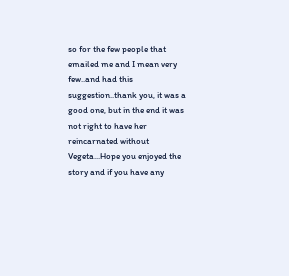so for the few people that emailed me and I mean very few..and had this suggestion..thank you, it was a good one, but in the end it was not right to have her reincarnated without Vegeta...Hope you enjoyed the story and if you have any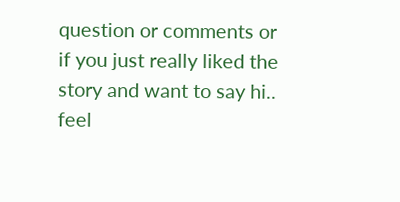question or comments or if you just really liked the story and want to say hi.. feel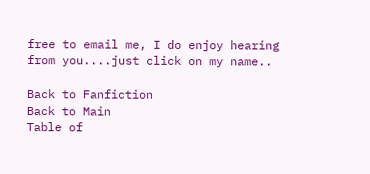free to email me, I do enjoy hearing from you....just click on my name..

Back to Fanfiction
Back to Main
Table of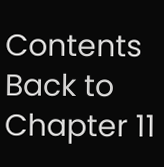Contents
Back to Chapter 11